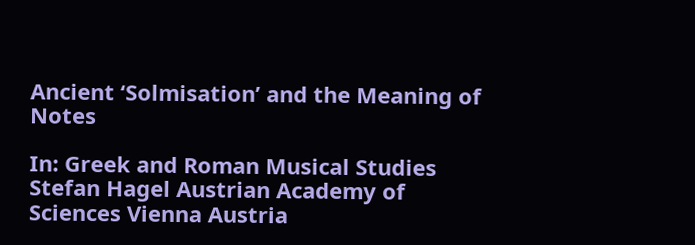Ancient ‘Solmisation’ and the Meaning of Notes

In: Greek and Roman Musical Studies
Stefan Hagel Austrian Academy of Sciences Vienna Austria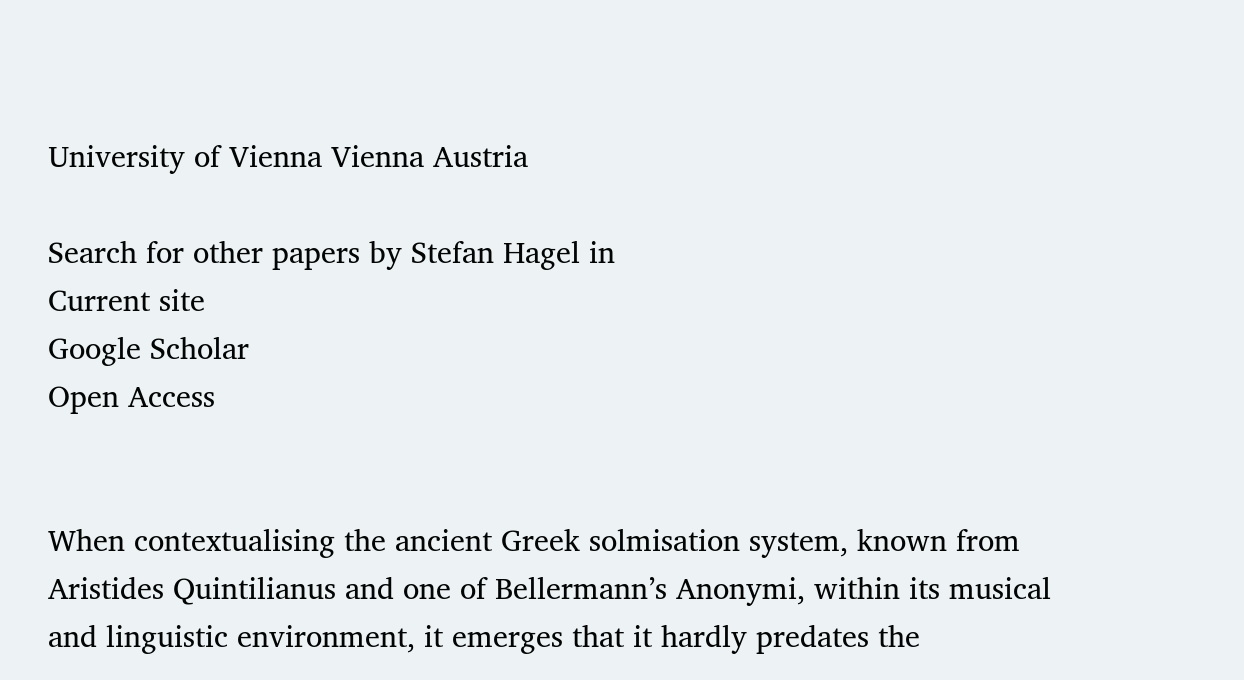University of Vienna Vienna Austria

Search for other papers by Stefan Hagel in
Current site
Google Scholar
Open Access


When contextualising the ancient Greek solmisation system, known from Aristides Quintilianus and one of Bellermann’s Anonymi, within its musical and linguistic environment, it emerges that it hardly predates the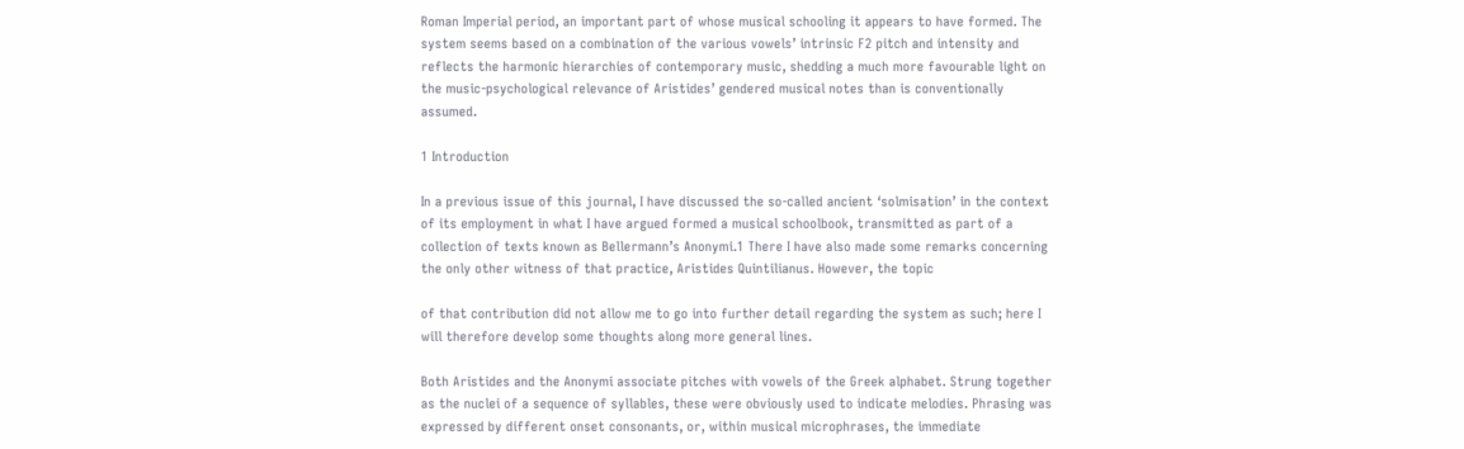Roman Imperial period, an important part of whose musical schooling it appears to have formed. The system seems based on a combination of the various vowels’ intrinsic F2 pitch and intensity and reflects the harmonic hierarchies of contemporary music, shedding a much more favourable light on the music-psychological relevance of Aristides’ gendered musical notes than is conventionally assumed.

1 Introduction

In a previous issue of this journal, I have discussed the so-called ancient ‘solmisation’ in the context of its employment in what I have argued formed a musical schoolbook, transmitted as part of a collection of texts known as Bellermann’s Anonymi.1 There I have also made some remarks concerning the only other witness of that practice, Aristides Quintilianus. However, the topic

of that contribution did not allow me to go into further detail regarding the system as such; here I will therefore develop some thoughts along more general lines.

Both Aristides and the Anonymi associate pitches with vowels of the Greek alphabet. Strung together as the nuclei of a sequence of syllables, these were obviously used to indicate melodies. Phrasing was expressed by different onset consonants, or, within musical microphrases, the immediate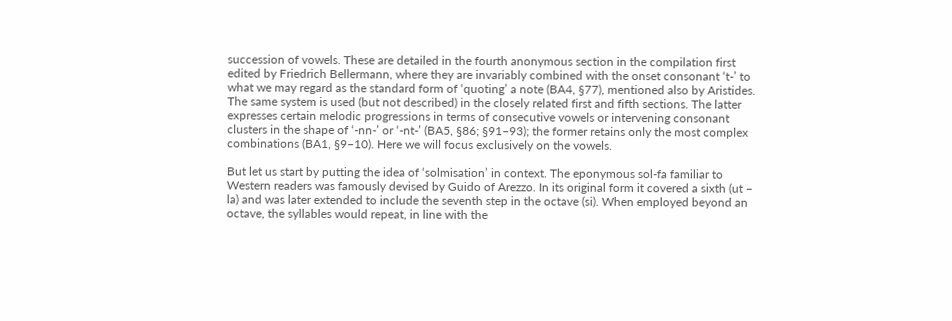succession of vowels. These are detailed in the fourth anonymous section in the compilation first edited by Friedrich Bellermann, where they are invariably combined with the onset consonant ‘t-’ to what we may regard as the standard form of ‘quoting’ a note (BA4, §77), mentioned also by Aristides. The same system is used (but not described) in the closely related first and fifth sections. The latter expresses certain melodic progressions in terms of consecutive vowels or intervening consonant clusters in the shape of ‘-nn-’ or ‘-nt-’ (BA5, §86; §91–93); the former retains only the most complex combinations (BA1, §9–10). Here we will focus exclusively on the vowels.

But let us start by putting the idea of ‘solmisation’ in context. The eponymous sol-fa familiar to Western readers was famously devised by Guido of Arezzo. In its original form it covered a sixth (ut – la) and was later extended to include the seventh step in the octave (si). When employed beyond an octave, the syllables would repeat, in line with the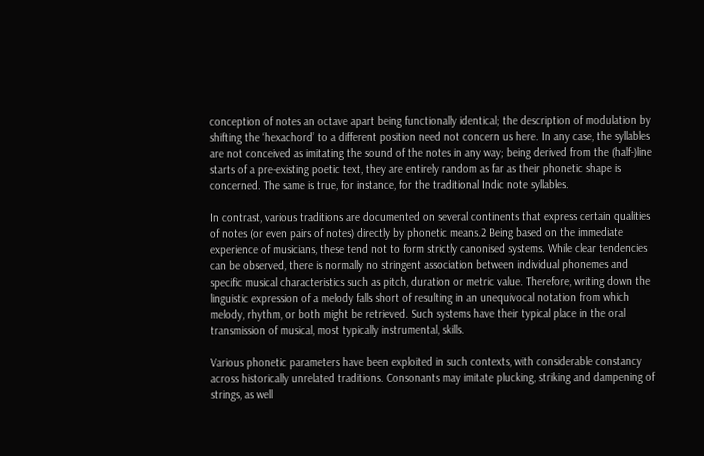conception of notes an octave apart being functionally identical; the description of modulation by shifting the ‘hexachord’ to a different position need not concern us here. In any case, the syllables are not conceived as imitating the sound of the notes in any way; being derived from the (half-)line starts of a pre-existing poetic text, they are entirely random as far as their phonetic shape is concerned. The same is true, for instance, for the traditional Indic note syllables.

In contrast, various traditions are documented on several continents that express certain qualities of notes (or even pairs of notes) directly by phonetic means.2 Being based on the immediate experience of musicians, these tend not to form strictly canonised systems. While clear tendencies can be observed, there is normally no stringent association between individual phonemes and specific musical characteristics such as pitch, duration or metric value. Therefore, writing down the linguistic expression of a melody falls short of resulting in an unequivocal notation from which melody, rhythm, or both might be retrieved. Such systems have their typical place in the oral transmission of musical, most typically instrumental, skills.

Various phonetic parameters have been exploited in such contexts, with considerable constancy across historically unrelated traditions. Consonants may imitate plucking, striking and dampening of strings, as well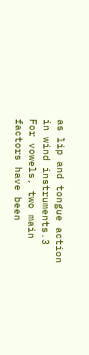as lip and tongue action in wind instruments.3 For vowels, two main factors have been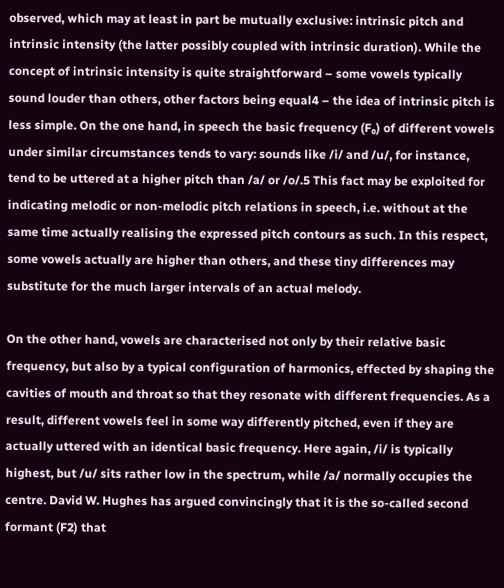observed, which may at least in part be mutually exclusive: intrinsic pitch and intrinsic intensity (the latter possibly coupled with intrinsic duration). While the concept of intrinsic intensity is quite straightforward – some vowels typically sound louder than others, other factors being equal4 – the idea of intrinsic pitch is less simple. On the one hand, in speech the basic frequency (F₀) of different vowels under similar circumstances tends to vary: sounds like /i/ and /u/, for instance, tend to be uttered at a higher pitch than /a/ or /o/.5 This fact may be exploited for indicating melodic or non-melodic pitch relations in speech, i.e. without at the same time actually realising the expressed pitch contours as such. In this respect, some vowels actually are higher than others, and these tiny differences may substitute for the much larger intervals of an actual melody.

On the other hand, vowels are characterised not only by their relative basic frequency, but also by a typical configuration of harmonics, effected by shaping the cavities of mouth and throat so that they resonate with different frequencies. As a result, different vowels feel in some way differently pitched, even if they are actually uttered with an identical basic frequency. Here again, /i/ is typically highest, but /u/ sits rather low in the spectrum, while /a/ normally occupies the centre. David W. Hughes has argued convincingly that it is the so-called second formant (F2) that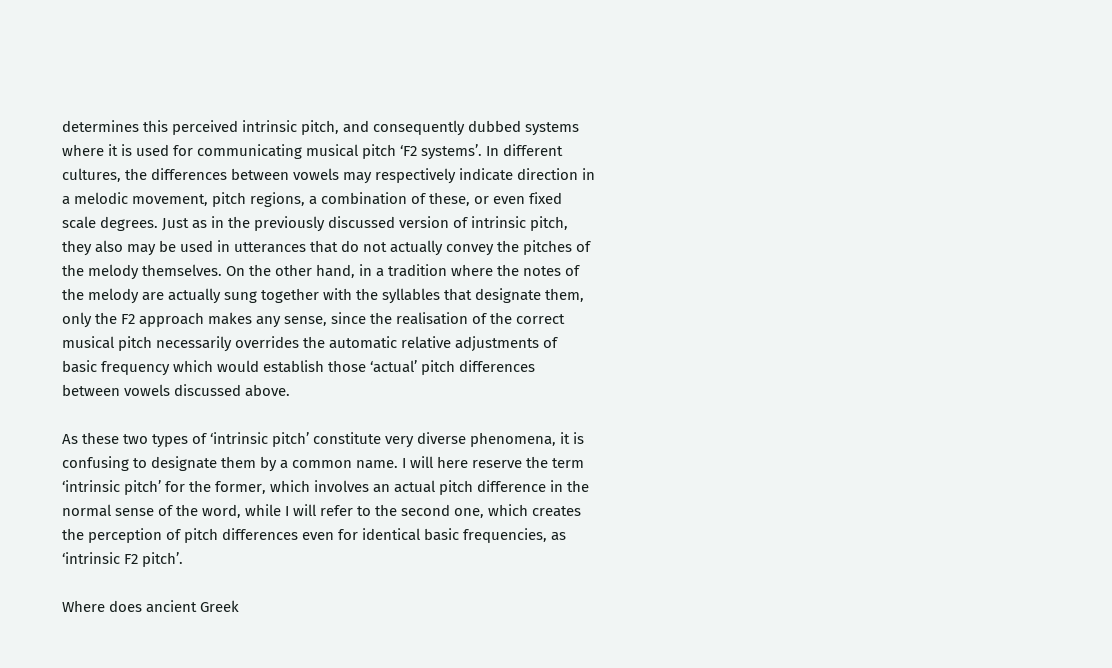determines this perceived intrinsic pitch, and consequently dubbed systems where it is used for communicating musical pitch ‘F2 systems’. In different cultures, the differences between vowels may respectively indicate direction in a melodic movement, pitch regions, a combination of these, or even fixed scale degrees. Just as in the previously discussed version of intrinsic pitch, they also may be used in utterances that do not actually convey the pitches of the melody themselves. On the other hand, in a tradition where the notes of the melody are actually sung together with the syllables that designate them, only the F2 approach makes any sense, since the realisation of the correct musical pitch necessarily overrides the automatic relative adjustments of basic frequency which would establish those ‘actual’ pitch differences between vowels discussed above.

As these two types of ‘intrinsic pitch’ constitute very diverse phenomena, it is confusing to designate them by a common name. I will here reserve the term ‘intrinsic pitch’ for the former, which involves an actual pitch difference in the normal sense of the word, while I will refer to the second one, which creates the perception of pitch differences even for identical basic frequencies, as ‘intrinsic F2 pitch’.

Where does ancient Greek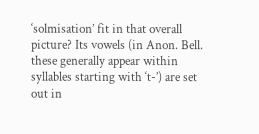‘solmisation’ fit in that overall picture? Its vowels (in Anon. Bell. these generally appear within syllables starting with ‘t-’) are set out in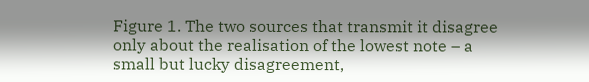Figure 1. The two sources that transmit it disagree only about the realisation of the lowest note – a small but lucky disagreement,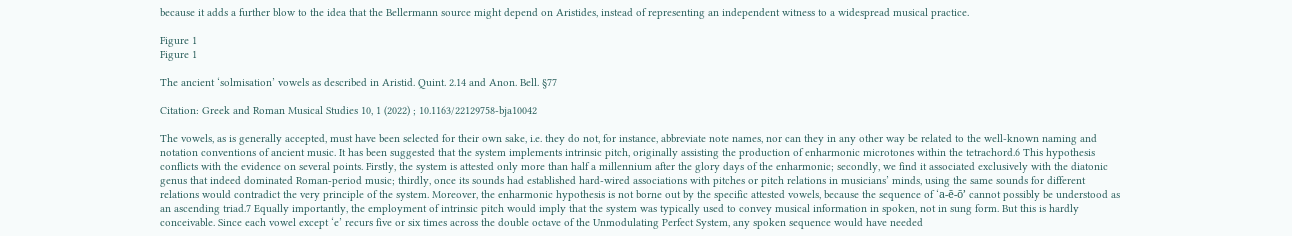because it adds a further blow to the idea that the Bellermann source might depend on Aristides, instead of representing an independent witness to a widespread musical practice.

Figure 1
Figure 1

The ancient ‘solmisation’ vowels as described in Aristid. Quint. 2.14 and Anon. Bell. §77

Citation: Greek and Roman Musical Studies 10, 1 (2022) ; 10.1163/22129758-bja10042

The vowels, as is generally accepted, must have been selected for their own sake, i.e. they do not, for instance, abbreviate note names, nor can they in any other way be related to the well-known naming and notation conventions of ancient music. It has been suggested that the system implements intrinsic pitch, originally assisting the production of enharmonic microtones within the tetrachord.6 This hypothesis conflicts with the evidence on several points. Firstly, the system is attested only more than half a millennium after the glory days of the enharmonic; secondly, we find it associated exclusively with the diatonic genus that indeed dominated Roman-period music; thirdly, once its sounds had established hard-wired associations with pitches or pitch relations in musicians’ minds, using the same sounds for different relations would contradict the very principle of the system. Moreover, the enharmonic hypothesis is not borne out by the specific attested vowels, because the sequence of ‘a-ē-ō’ cannot possibly be understood as an ascending triad.7 Equally importantly, the employment of intrinsic pitch would imply that the system was typically used to convey musical information in spoken, not in sung form. But this is hardly conceivable. Since each vowel except ‘e’ recurs five or six times across the double octave of the Unmodulating Perfect System, any spoken sequence would have needed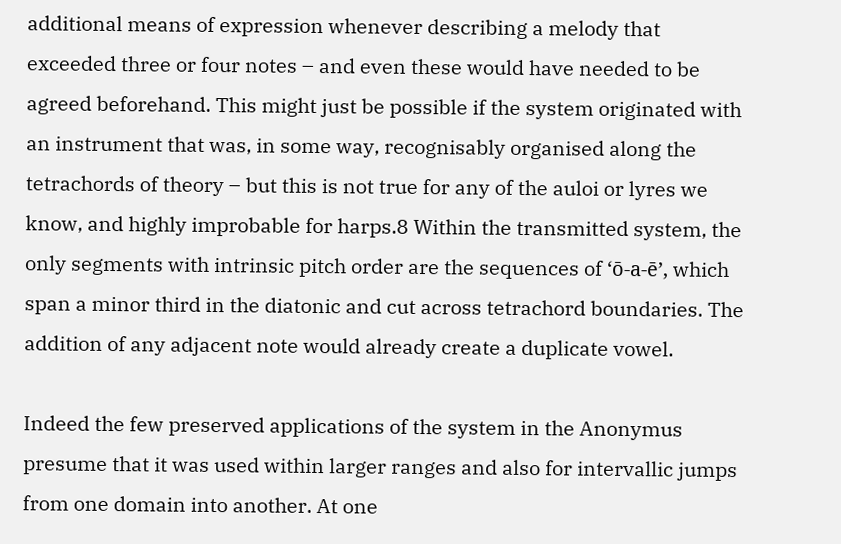additional means of expression whenever describing a melody that exceeded three or four notes – and even these would have needed to be agreed beforehand. This might just be possible if the system originated with an instrument that was, in some way, recognisably organised along the tetrachords of theory – but this is not true for any of the auloi or lyres we know, and highly improbable for harps.8 Within the transmitted system, the only segments with intrinsic pitch order are the sequences of ‘ō-a-ē’, which span a minor third in the diatonic and cut across tetrachord boundaries. The addition of any adjacent note would already create a duplicate vowel.

Indeed the few preserved applications of the system in the Anonymus presume that it was used within larger ranges and also for intervallic jumps from one domain into another. At one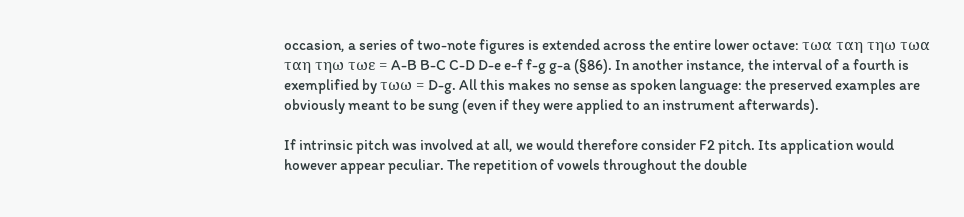occasion, a series of two-note figures is extended across the entire lower octave: τωα ταη τηω τωα ταη τηω τωε = A-B B-C C-D D-e e-f f-g g-a (§86). In another instance, the interval of a fourth is exemplified by τωω = D-g. All this makes no sense as spoken language: the preserved examples are obviously meant to be sung (even if they were applied to an instrument afterwards).

If intrinsic pitch was involved at all, we would therefore consider F2 pitch. Its application would however appear peculiar. The repetition of vowels throughout the double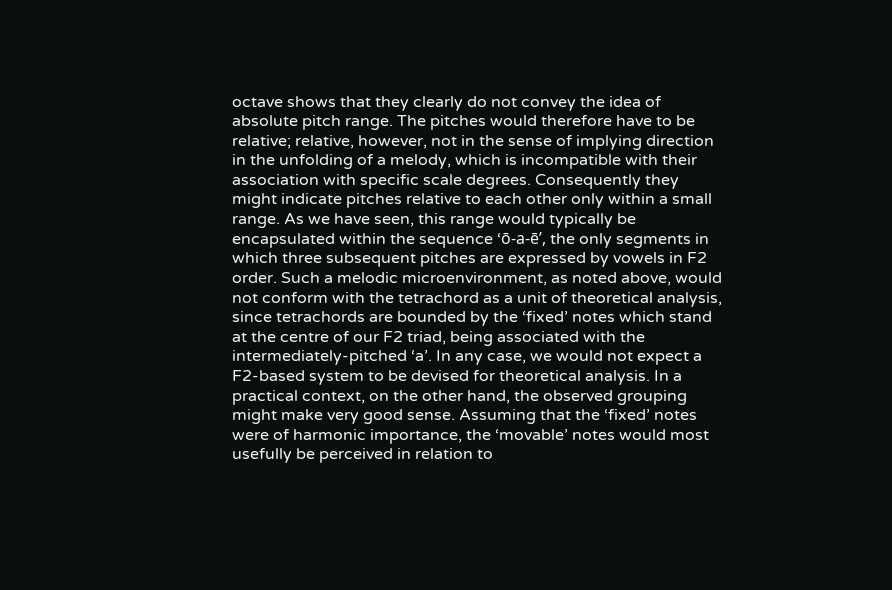octave shows that they clearly do not convey the idea of absolute pitch range. The pitches would therefore have to be relative; relative, however, not in the sense of implying direction in the unfolding of a melody, which is incompatible with their association with specific scale degrees. Consequently they might indicate pitches relative to each other only within a small range. As we have seen, this range would typically be encapsulated within the sequence ‘ō-a-ē’, the only segments in which three subsequent pitches are expressed by vowels in F2 order. Such a melodic microenvironment, as noted above, would not conform with the tetrachord as a unit of theoretical analysis, since tetrachords are bounded by the ‘fixed’ notes which stand at the centre of our F2 triad, being associated with the intermediately-pitched ‘a’. In any case, we would not expect a F2-based system to be devised for theoretical analysis. In a practical context, on the other hand, the observed grouping might make very good sense. Assuming that the ‘fixed’ notes were of harmonic importance, the ‘movable’ notes would most usefully be perceived in relation to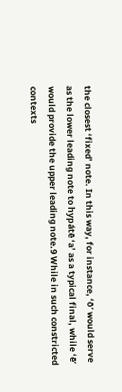the closest ‘fixed’ note. In this way, for instance, ‘ō’ would serve as the lower leading note to hypátē ‘a’ as a typical final, while ‘ē’ would provide the upper leading note.9 While in such constricted contexts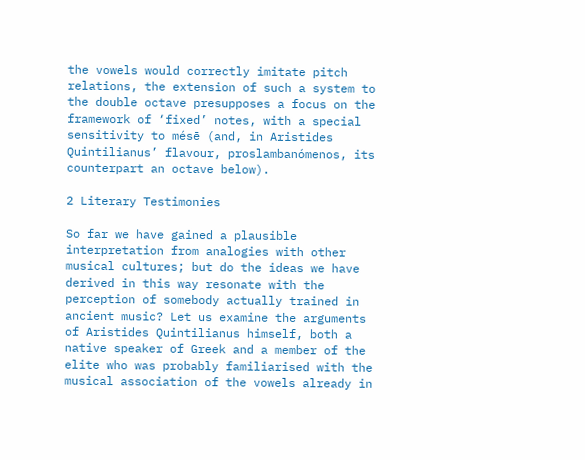the vowels would correctly imitate pitch relations, the extension of such a system to the double octave presupposes a focus on the framework of ‘fixed’ notes, with a special sensitivity to mésē (and, in Aristides Quintilianus’ flavour, proslambanómenos, its counterpart an octave below).

2 Literary Testimonies

So far we have gained a plausible interpretation from analogies with other musical cultures; but do the ideas we have derived in this way resonate with the perception of somebody actually trained in ancient music? Let us examine the arguments of Aristides Quintilianus himself, both a native speaker of Greek and a member of the elite who was probably familiarised with the musical association of the vowels already in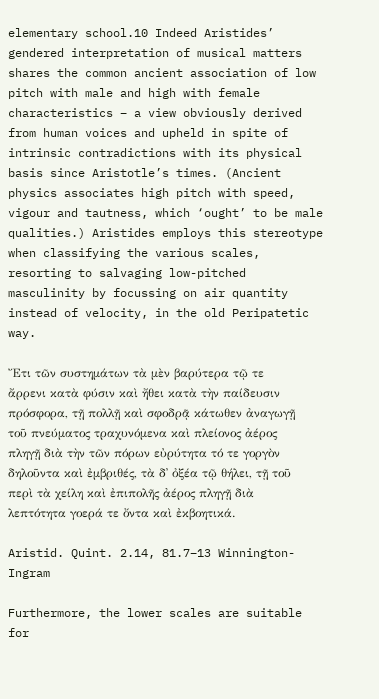elementary school.10 Indeed Aristides’ gendered interpretation of musical matters shares the common ancient association of low pitch with male and high with female characteristics – a view obviously derived from human voices and upheld in spite of intrinsic contradictions with its physical basis since Aristotle’s times. (Ancient physics associates high pitch with speed, vigour and tautness, which ‘ought’ to be male qualities.) Aristides employs this stereotype when classifying the various scales, resorting to salvaging low-pitched masculinity by focussing on air quantity instead of velocity, in the old Peripatetic way.

Ἔτι τῶν συστημάτων τὰ μὲν βαρύτερα τῷ τε ἄρρενι κατὰ φύσιν καὶ ἤθει κατὰ τὴν παίδευσιν πρόσφορα, τῇ πολλῇ καὶ σφοδρᾷ κάτωθεν ἀναγωγῇ τοῦ πνεύματος τραχυνόμενα καὶ πλείονος ἀέρος πληγῇ διὰ τὴν τῶν πόρων εὐρύτητα τό τε γοργὸν δηλοῦντα καὶ ἐμβριθές, τὰ δ᾿ ὀξέα τῷ θήλει, τῇ τοῦ περὶ τὰ χείλη καὶ ἐπιπολῆς ἀέρος πληγῇ διὰ λεπτότητα γοερά τε ὄντα καὶ ἐκβοητικά.

Aristid. Quint. 2.14, 81.7–13 Winnington-Ingram

Furthermore, the lower scales are suitable for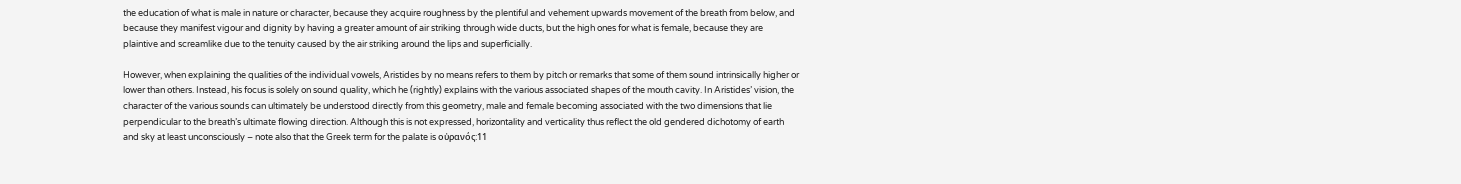the education of what is male in nature or character, because they acquire roughness by the plentiful and vehement upwards movement of the breath from below, and because they manifest vigour and dignity by having a greater amount of air striking through wide ducts, but the high ones for what is female, because they are plaintive and screamlike due to the tenuity caused by the air striking around the lips and superficially.

However, when explaining the qualities of the individual vowels, Aristides by no means refers to them by pitch or remarks that some of them sound intrinsically higher or lower than others. Instead, his focus is solely on sound quality, which he (rightly) explains with the various associated shapes of the mouth cavity. In Aristides’ vision, the character of the various sounds can ultimately be understood directly from this geometry, male and female becoming associated with the two dimensions that lie perpendicular to the breath’s ultimate flowing direction. Although this is not expressed, horizontality and verticality thus reflect the old gendered dichotomy of earth and sky at least unconsciously – note also that the Greek term for the palate is οὐρανός:11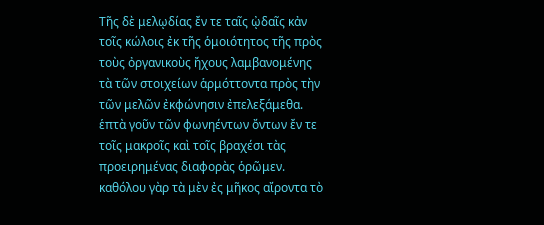Τῆς δὲ μελῳδίας ἔν τε ταῖς ᾠδαῖς κἀν τοῖς κώλοις ἐκ τῆς ὁμοιότητος τῆς πρὸς τοὺς ὀργανικοὺς ἤχους λαμβανομένης τὰ τῶν στοιχείων ἁρμόττοντα πρὸς τὴν τῶν μελῶν ἐκφώνησιν ἐπελεξάμεθα. ἑπτὰ γοῦν τῶν φωνηέντων ὄντων ἔν τε τοῖς μακροῖς καὶ τοῖς βραχέσι τὰς προειρημένας διαφορὰς ὁρῶμεν. καθόλου γὰρ τὰ μὲν ἐς μῆκος αἴροντα τὸ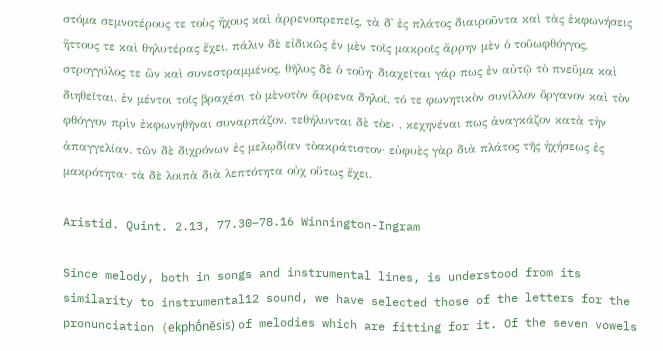στόμα σεμνοτέρους τε τοὺς ἤχους καὶ ἀρρενοπρεπεῖς, τὰ δ᾿ ἐς πλάτος διαιροῦντα καὶ τὰς ἐκφωνήσεις ἥττους τε καὶ θηλυτέρας ἔχει. πάλιν δὲ εἰδικῶς ἐν μὲν τοῖς μακροῖς ἄρρην μὲν ὁ τοῦωφθόγγος, στρογγύλος τε ὢν καὶ συνεστραμμένος, θῆλυς δὲ ὁ τοῦη· διαχεῖται γάρ πως ἐν αὐτῷ τὸ πνεῦμα καὶ διηθεῖται. ἐν μέντοι τοῖς βραχέσι τὸ μὲνοτὸν ἄρρενα δηλοῖ, τό τε φωνητικὸν συνίλλον ὄργανον καὶ τὸν φθόγγον πρὶν ἐκφωνηθῆναι συναρπάζον, τεθήλυνται δὲ τὸε‹ , κεχηνέναι πως ἀναγκάζον κατὰ τὴν ἀπαγγελίαν. τῶν δὲ διχρόνων ἐς μελῳδίαν τὸακράτιστον· εὐφυὲς γὰρ διὰ πλάτος τῆς ἠχήσεως ἐς μακρότητα· τὰ δὲ λοιπὰ διὰ λεπτότητα οὐχ οὕτως ἔχει.

Aristid. Quint. 2.13, 77.30–78.16 Winnington-Ingram

Since melody, both in songs and instrumental lines, is understood from its similarity to instrumental12 sound, we have selected those of the letters for the pronunciation (ekphṓnēsis) of melodies which are fitting for it. Of the seven vowels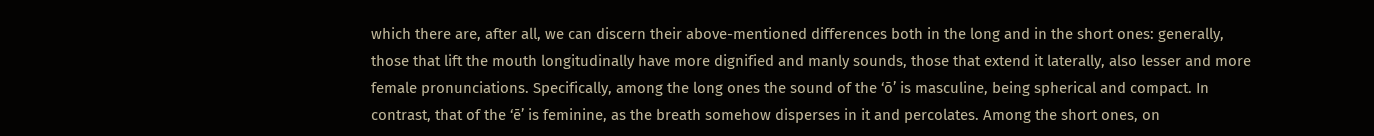which there are, after all, we can discern their above-mentioned differences both in the long and in the short ones: generally, those that lift the mouth longitudinally have more dignified and manly sounds, those that extend it laterally, also lesser and more female pronunciations. Specifically, among the long ones the sound of the ‘ō’ is masculine, being spherical and compact. In contrast, that of the ‘ē’ is feminine, as the breath somehow disperses in it and percolates. Among the short ones, on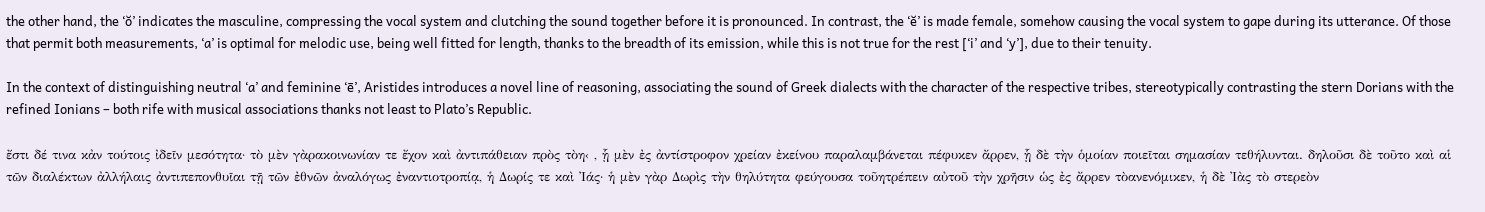the other hand, the ‘ŏ’ indicates the masculine, compressing the vocal system and clutching the sound together before it is pronounced. In contrast, the ‘ĕ’ is made female, somehow causing the vocal system to gape during its utterance. Of those that permit both measurements, ‘a’ is optimal for melodic use, being well fitted for length, thanks to the breadth of its emission, while this is not true for the rest [‘i’ and ‘y’], due to their tenuity.

In the context of distinguishing neutral ‘a’ and feminine ‘ē’, Aristides introduces a novel line of reasoning, associating the sound of Greek dialects with the character of the respective tribes, stereotypically contrasting the stern Dorians with the refined Ionians – both rife with musical associations thanks not least to Plato’s Republic.

ἔστι δέ τινα κἀν τούτοις ἰδεῖν μεσότητα· τὸ μὲν γὰρακοινωνίαν τε ἔχον καὶ ἀντιπάθειαν πρὸς τὸη‹ , ᾗ μὲν ἐς ἀντίστροφον χρείαν ἐκείνου παραλαμβάνεται πέφυκεν ἄρρεν, ᾗ δὲ τὴν ὁμοίαν ποιεῖται σημασίαν τεθήλυνται. δηλοῦσι δὲ τοῦτο καὶ αἱ τῶν διαλέκτων ἀλλήλαις ἀντιπεπονθυῖαι τῇ τῶν ἐθνῶν ἀναλόγως ἐναντιοτροπίᾳ, ἡ Δωρίς τε καὶ ᾿Ιάς· ἡ μὲν γὰρ Δωρὶς τὴν θηλύτητα φεύγουσα τοῦητρέπειν αὐτοῦ τὴν χρῆσιν ὡς ἐς ἄρρεν τὸανενόμικεν, ἡ δὲ ᾿Ιὰς τὸ στερεὸν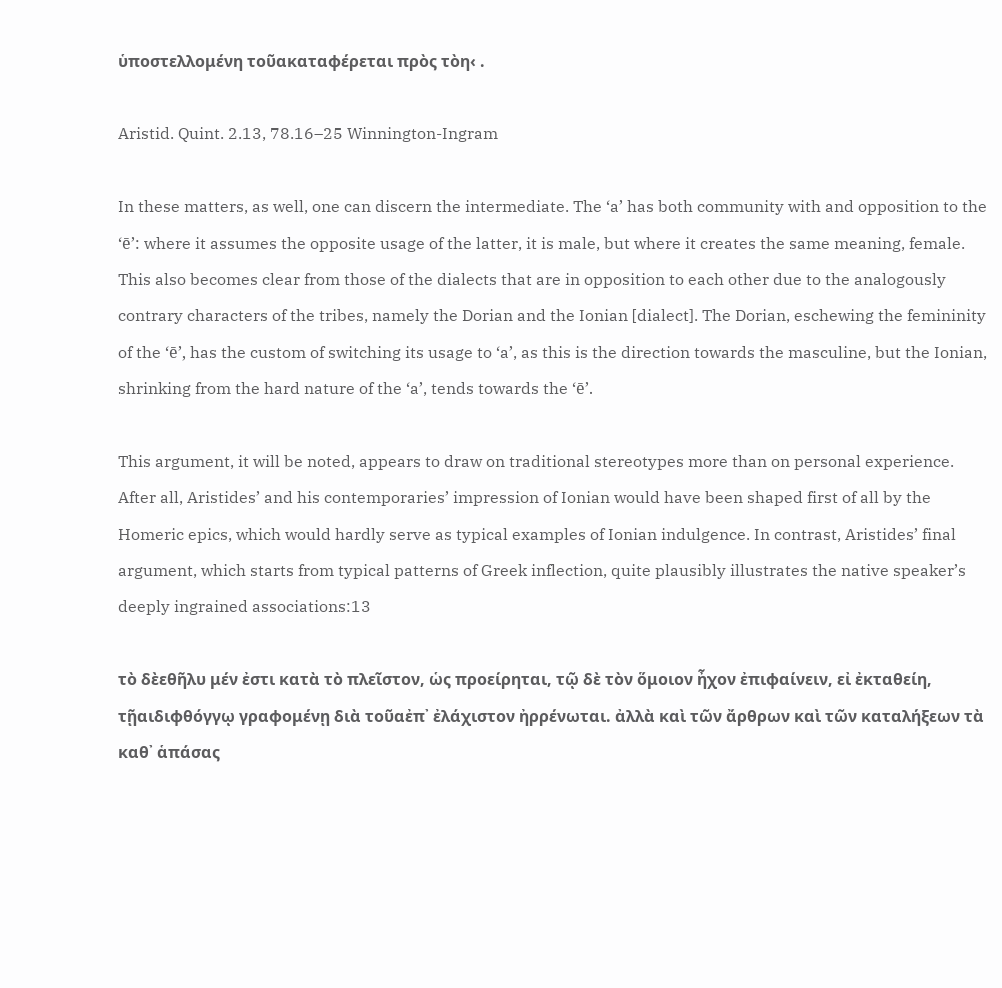ὑποστελλομένη τοῦακαταφέρεται πρὸς τὸη‹ .

Aristid. Quint. 2.13, 78.16–25 Winnington-Ingram

In these matters, as well, one can discern the intermediate. The ‘a’ has both community with and opposition to the ‘ē’: where it assumes the opposite usage of the latter, it is male, but where it creates the same meaning, female. This also becomes clear from those of the dialects that are in opposition to each other due to the analogously contrary characters of the tribes, namely the Dorian and the Ionian [dialect]. The Dorian, eschewing the femininity of the ‘ē’, has the custom of switching its usage to ‘a’, as this is the direction towards the masculine, but the Ionian, shrinking from the hard nature of the ‘a’, tends towards the ‘ē’.

This argument, it will be noted, appears to draw on traditional stereotypes more than on personal experience. After all, Aristides’ and his contemporaries’ impression of Ionian would have been shaped first of all by the Homeric epics, which would hardly serve as typical examples of Ionian indulgence. In contrast, Aristides’ final argument, which starts from typical patterns of Greek inflection, quite plausibly illustrates the native speaker’s deeply ingrained associations:13

τὸ δὲεθῆλυ μέν ἐστι κατὰ τὸ πλεῖστον, ὡς προείρηται, τῷ δὲ τὸν ὅμοιον ἦχον ἐπιφαίνειν, εἰ ἐκταθείη, τῇαιδιφθόγγῳ γραφομένῃ διὰ τοῦαἐπ᾿ ἐλάχιστον ἠρρένωται. ἀλλὰ καὶ τῶν ἄρθρων καὶ τῶν καταλήξεων τὰ καθ᾿ ἁπάσας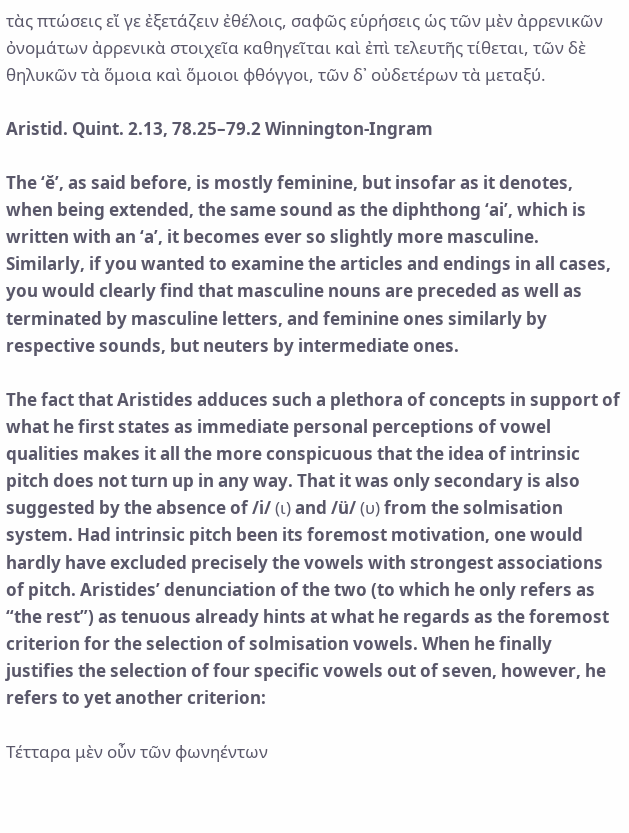τὰς πτώσεις εἴ γε ἐξετάζειν ἐθέλοις, σαφῶς εὑρήσεις ὡς τῶν μὲν ἀρρενικῶν ὀνομάτων ἀρρενικὰ στοιχεῖα καθηγεῖται καὶ ἐπὶ τελευτῆς τίθεται, τῶν δὲ θηλυκῶν τὰ ὅμοια καὶ ὅμοιοι φθόγγοι, τῶν δ᾿ οὐδετέρων τὰ μεταξύ.

Aristid. Quint. 2.13, 78.25–79.2 Winnington-Ingram

The ‘ĕ’, as said before, is mostly feminine, but insofar as it denotes, when being extended, the same sound as the diphthong ‘ai’, which is written with an ‘a’, it becomes ever so slightly more masculine. Similarly, if you wanted to examine the articles and endings in all cases, you would clearly find that masculine nouns are preceded as well as terminated by masculine letters, and feminine ones similarly by respective sounds, but neuters by intermediate ones.

The fact that Aristides adduces such a plethora of concepts in support of what he first states as immediate personal perceptions of vowel qualities makes it all the more conspicuous that the idea of intrinsic pitch does not turn up in any way. That it was only secondary is also suggested by the absence of /i/ (ι) and /ü/ (υ) from the solmisation system. Had intrinsic pitch been its foremost motivation, one would hardly have excluded precisely the vowels with strongest associations of pitch. Aristides’ denunciation of the two (to which he only refers as “the rest”) as tenuous already hints at what he regards as the foremost criterion for the selection of solmisation vowels. When he finally justifies the selection of four specific vowels out of seven, however, he refers to yet another criterion:

Τέτταρα μὲν οὖν τῶν φωνηέντων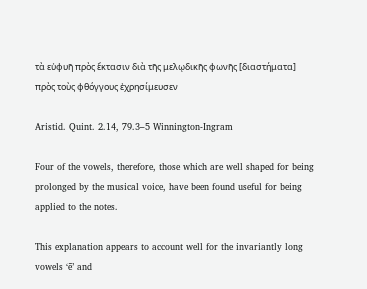τὰ εὐφυῆ πρὸς ἔκτασιν διὰ τῆς μελῳδικῆς φωνῆς [διαστήματα] πρὸς τοὺς φθόγγους ἐχρησίμευσεν

Aristid. Quint. 2.14, 79.3–5 Winnington-Ingram

Four of the vowels, therefore, those which are well shaped for being prolonged by the musical voice, have been found useful for being applied to the notes.

This explanation appears to account well for the invariantly long vowels ‘ē’ and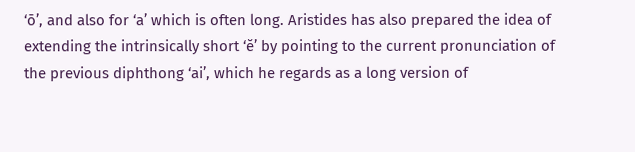‘ō’, and also for ‘a’ which is often long. Aristides has also prepared the idea of extending the intrinsically short ‘ĕ’ by pointing to the current pronunciation of the previous diphthong ‘ai’, which he regards as a long version of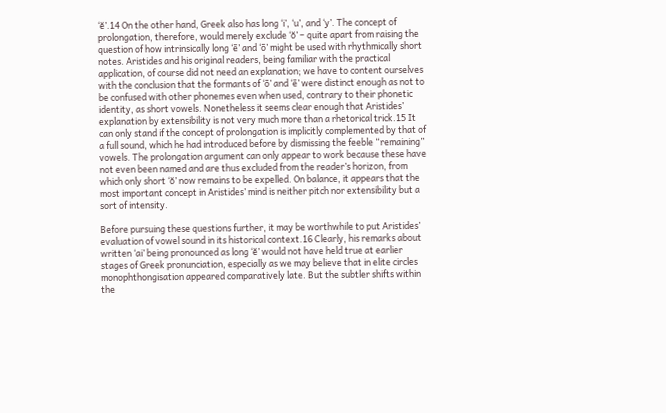‘ĕ’.14 On the other hand, Greek also has long ‘i’, ‘u’, and ‘y’. The concept of prolongation, therefore, would merely exclude ‘ŏ’ – quite apart from raising the question of how intrinsically long ‘ē’ and ‘ō’ might be used with rhythmically short notes. Aristides and his original readers, being familiar with the practical application, of course did not need an explanation; we have to content ourselves with the conclusion that the formants of ‘ō’ and ‘ē’ were distinct enough as not to be confused with other phonemes even when used, contrary to their phonetic identity, as short vowels. Nonetheless it seems clear enough that Aristides’ explanation by extensibility is not very much more than a rhetorical trick.15 It can only stand if the concept of prolongation is implicitly complemented by that of a full sound, which he had introduced before by dismissing the feeble “remaining” vowels. The prolongation argument can only appear to work because these have not even been named and are thus excluded from the reader’s horizon, from which only short ‘ŏ’ now remains to be expelled. On balance, it appears that the most important concept in Aristides’ mind is neither pitch nor extensibility but a sort of intensity.

Before pursuing these questions further, it may be worthwhile to put Aristides’ evaluation of vowel sound in its historical context.16 Clearly, his remarks about written ‘ai’ being pronounced as long ‘ĕ’ would not have held true at earlier stages of Greek pronunciation, especially as we may believe that in elite circles monophthongisation appeared comparatively late. But the subtler shifts within the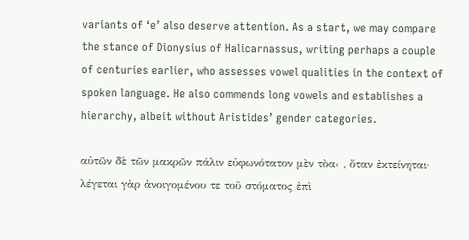variants of ‘e’ also deserve attention. As a start, we may compare the stance of Dionysius of Halicarnassus, writing perhaps a couple of centuries earlier, who assesses vowel qualities in the context of spoken language. He also commends long vowels and establishes a hierarchy, albeit without Aristides’ gender categories.

αὐτῶν δὲ τῶν μακρῶν πάλιν εὐφωνότατον μὲν τὸα‹ , ὅταν ἐκτείνηται· λέγεται γὰρ ἀνοιγομένου τε τοῦ στόματος ἐπὶ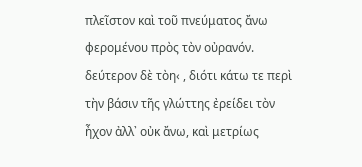πλεῖστον καὶ τοῦ πνεύματος ἄνω φερομένου πρὸς τὸν οὐρανόν. δεύτερον δὲ τὸη‹ , διότι κάτω τε περὶ τὴν βάσιν τῆς γλώττης ἐρείδει τὸν ἦχον ἀλλ᾿ οὐκ ἄνω, καὶ μετρίως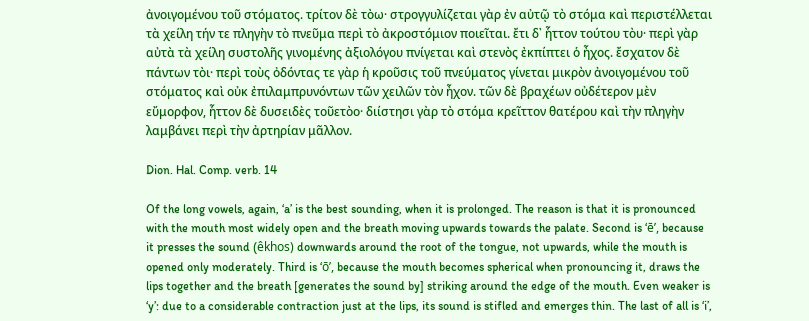ἀνοιγομένου τοῦ στόματος. τρίτον δὲ τὸω· στρογγυλίζεται γὰρ ἐν αὐτῷ τὸ στόμα καὶ περιστέλλεται τὰ χείλη τήν τε πληγὴν τὸ πνεῦμα περὶ τὸ ἀκροστόμιον ποιεῖται. ἔτι δ᾿ ἧττον τούτου τὸυ· περὶ γὰρ αὐτὰ τὰ χείλη συστολῆς γινομένης ἀξιολόγου πνίγεται καὶ στενὸς ἐκπίπτει ὁ ἦχος. ἔσχατον δὲ πάντων τὸι· περὶ τοὺς ὀδόντας τε γὰρ ἡ κροῦσις τοῦ πνεύματος γίνεται μικρὸν ἀνοιγομένου τοῦ στόματος καὶ οὐκ ἐπιλαμπρυνόντων τῶν χειλῶν τὸν ἦχον. τῶν δὲ βραχέων οὐδέτερον μὲν εὔμορφον, ἧττον δὲ δυσειδὲς τοῦετὸο· διίστησι γὰρ τὸ στόμα κρεῖττον θατέρου καὶ τὴν πληγὴν λαμβάνει περὶ τὴν ἀρτηρίαν μᾶλλον.

Dion. Hal. Comp. verb. 14

Of the long vowels, again, ‘a’ is the best sounding, when it is prolonged. The reason is that it is pronounced with the mouth most widely open and the breath moving upwards towards the palate. Second is ‘ē’, because it presses the sound (êkhos) downwards around the root of the tongue, not upwards, while the mouth is opened only moderately. Third is ‘ō’, because the mouth becomes spherical when pronouncing it, draws the lips together and the breath [generates the sound by] striking around the edge of the mouth. Even weaker is ‘y’: due to a considerable contraction just at the lips, its sound is stifled and emerges thin. The last of all is ‘i’,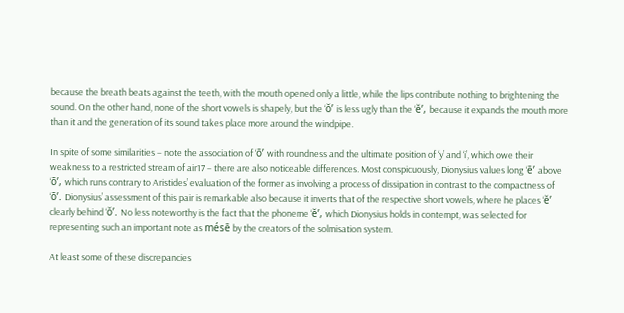because the breath beats against the teeth, with the mouth opened only a little, while the lips contribute nothing to brightening the sound. On the other hand, none of the short vowels is shapely, but the ‘ŏ’ is less ugly than the ‘ĕ’, because it expands the mouth more than it and the generation of its sound takes place more around the windpipe.

In spite of some similarities – note the association of ‘ō’ with roundness and the ultimate position of ‘y’ and ‘i’, which owe their weakness to a restricted stream of air17 – there are also noticeable differences. Most conspicuously, Dionysius values long ‘ē’ above ‘ō’, which runs contrary to Aristides’ evaluation of the former as involving a process of dissipation in contrast to the compactness of ‘ō’. Dionysius’ assessment of this pair is remarkable also because it inverts that of the respective short vowels, where he places ‘ĕ’ clearly behind ‘ŏ’. No less noteworthy is the fact that the phoneme ‘ĕ’, which Dionysius holds in contempt, was selected for representing such an important note as mésē by the creators of the solmisation system.

At least some of these discrepancies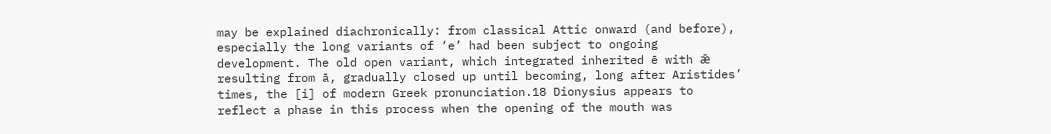may be explained diachronically: from classical Attic onward (and before), especially the long variants of ‘e’ had been subject to ongoing development. The old open variant, which integrated inherited ē with ǣ resulting from ā, gradually closed up until becoming, long after Aristides’ times, the [i] of modern Greek pronunciation.18 Dionysius appears to reflect a phase in this process when the opening of the mouth was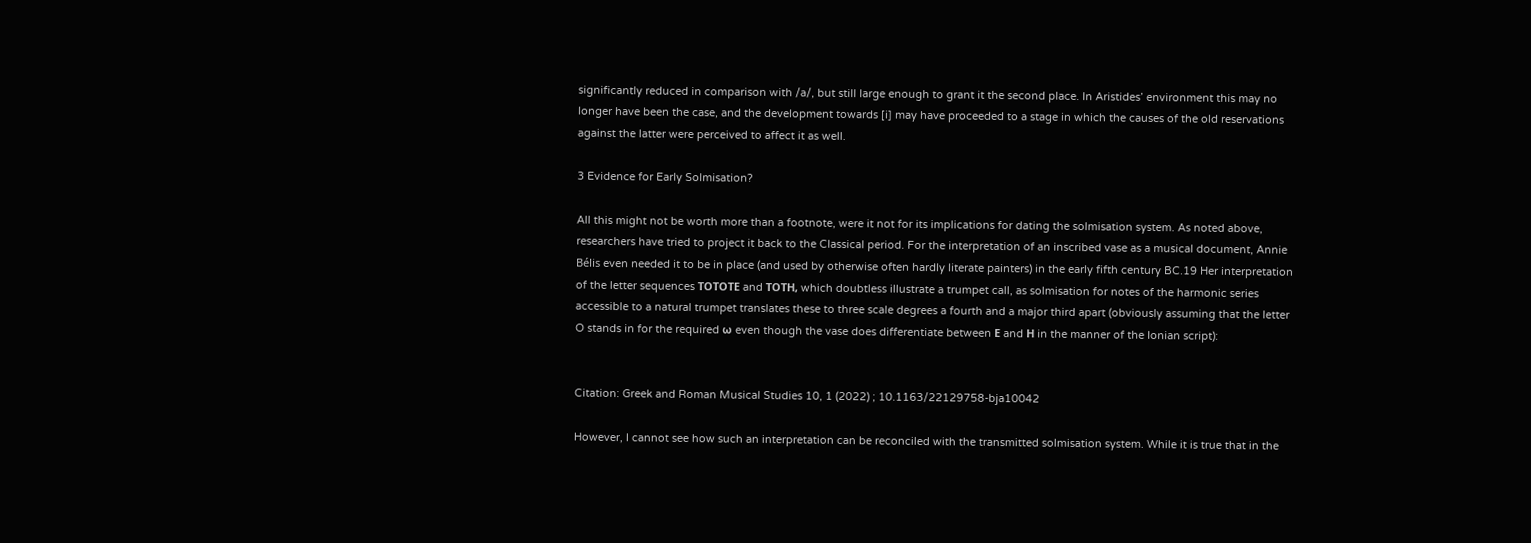significantly reduced in comparison with /a/, but still large enough to grant it the second place. In Aristides’ environment this may no longer have been the case, and the development towards [i] may have proceeded to a stage in which the causes of the old reservations against the latter were perceived to affect it as well.

3 Evidence for Early Solmisation?

All this might not be worth more than a footnote, were it not for its implications for dating the solmisation system. As noted above, researchers have tried to project it back to the Classical period. For the interpretation of an inscribed vase as a musical document, Annie Bélis even needed it to be in place (and used by otherwise often hardly literate painters) in the early fifth century BC.19 Her interpretation of the letter sequences ΤΟΤΟΤΕ and ΤΟΤΗ, which doubtless illustrate a trumpet call, as solmisation for notes of the harmonic series accessible to a natural trumpet translates these to three scale degrees a fourth and a major third apart (obviously assuming that the letter O stands in for the required ω even though the vase does differentiate between Ε and Η in the manner of the Ionian script):


Citation: Greek and Roman Musical Studies 10, 1 (2022) ; 10.1163/22129758-bja10042

However, I cannot see how such an interpretation can be reconciled with the transmitted solmisation system. While it is true that in the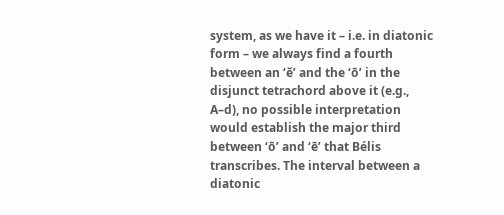system, as we have it – i.e. in diatonic form – we always find a fourth between an ‘ĕ’ and the ‘ō’ in the disjunct tetrachord above it (e.g., A–d), no possible interpretation would establish the major third between ‘ō’ and ‘ē’ that Bélis transcribes. The interval between a diatonic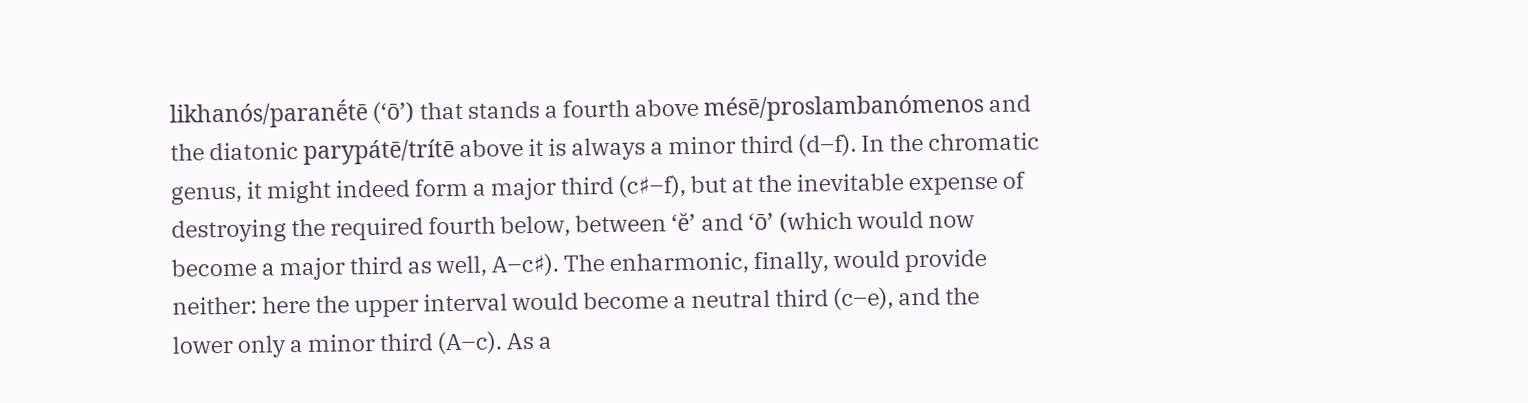likhanós/paranḗtē (‘ō’) that stands a fourth above mésē/proslambanómenos and the diatonic parypátē/trítē above it is always a minor third (d–f). In the chromatic genus, it might indeed form a major third (c♯–f), but at the inevitable expense of destroying the required fourth below, between ‘ĕ’ and ‘ō’ (which would now become a major third as well, A–c♯). The enharmonic, finally, would provide neither: here the upper interval would become a neutral third (c–e), and the lower only a minor third (A–c). As a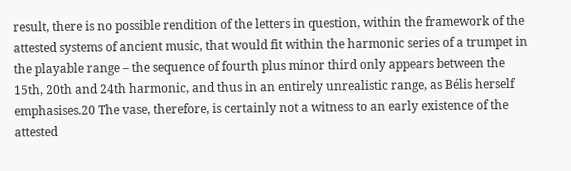result, there is no possible rendition of the letters in question, within the framework of the attested systems of ancient music, that would fit within the harmonic series of a trumpet in the playable range – the sequence of fourth plus minor third only appears between the 15th, 20th and 24th harmonic, and thus in an entirely unrealistic range, as Bélis herself emphasises.20 The vase, therefore, is certainly not a witness to an early existence of the attested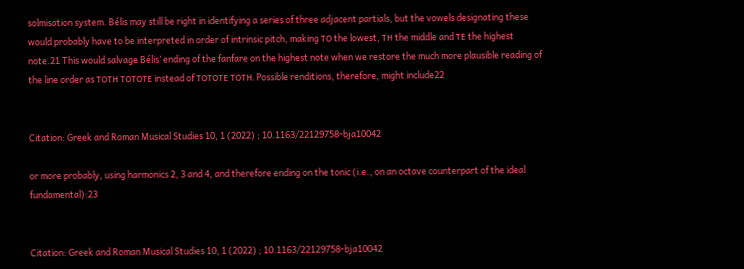solmisation system. Bélis may still be right in identifying a series of three adjacent partials, but the vowels designating these would probably have to be interpreted in order of intrinsic pitch, making ΤΟ the lowest, ΤΗ the middle and ΤΕ the highest note.21 This would salvage Bélis’ ending of the fanfare on the highest note when we restore the much more plausible reading of the line order as ΤΟΤΗ ΤΟΤΟΤΕ instead of ΤΟΤΟΤΕ ΤΟΤΗ. Possible renditions, therefore, might include22


Citation: Greek and Roman Musical Studies 10, 1 (2022) ; 10.1163/22129758-bja10042

or more probably, using harmonics 2, 3 and 4, and therefore ending on the tonic (i.e., on an octave counterpart of the ideal fundamental):23


Citation: Greek and Roman Musical Studies 10, 1 (2022) ; 10.1163/22129758-bja10042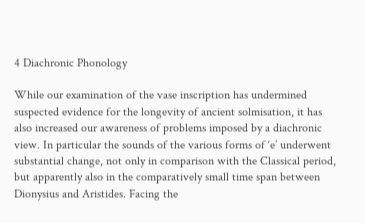4 Diachronic Phonology

While our examination of the vase inscription has undermined suspected evidence for the longevity of ancient solmisation, it has also increased our awareness of problems imposed by a diachronic view. In particular the sounds of the various forms of ‘e’ underwent substantial change, not only in comparison with the Classical period, but apparently also in the comparatively small time span between Dionysius and Aristides. Facing the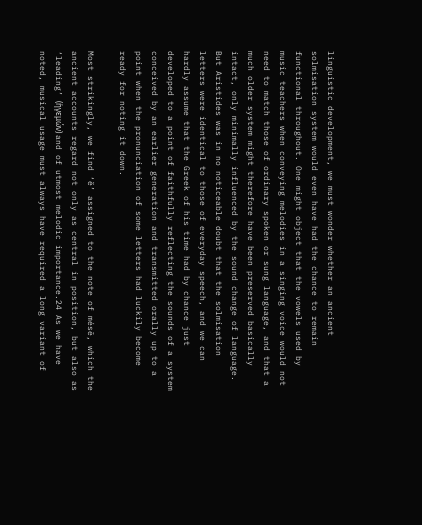linguistic development, we must wonder whether an ancient solmisation system would even have had the chance to remain functional throughout. One might object that the vowels used by music teachers when conveying melodies in a singing voice would not need to match those of ordinary spoken or sung language, and that a much older system might therefore have been preserved basically intact, only minimally influenced by the sound change of language. But Aristides was in no noticeable doubt that the solmisation letters were identical to those of everyday speech, and we can hardly assume that the Greek of his time had by chance just developed to a point of faithfully reflecting the sounds of a system conceived by an earlier generation and transmitted orally up to a point when the pronunciation of some letters had luckily become ready for noting it down.

Most strikingly, we find ‘ĕ’ assigned to the note of mésē, which the ancient accounts regard not only as central in position, but also as ‘leading’ (ἡγεμών) and of utmost melodic importance.24 As we have noted, musical usage must always have required a long variant of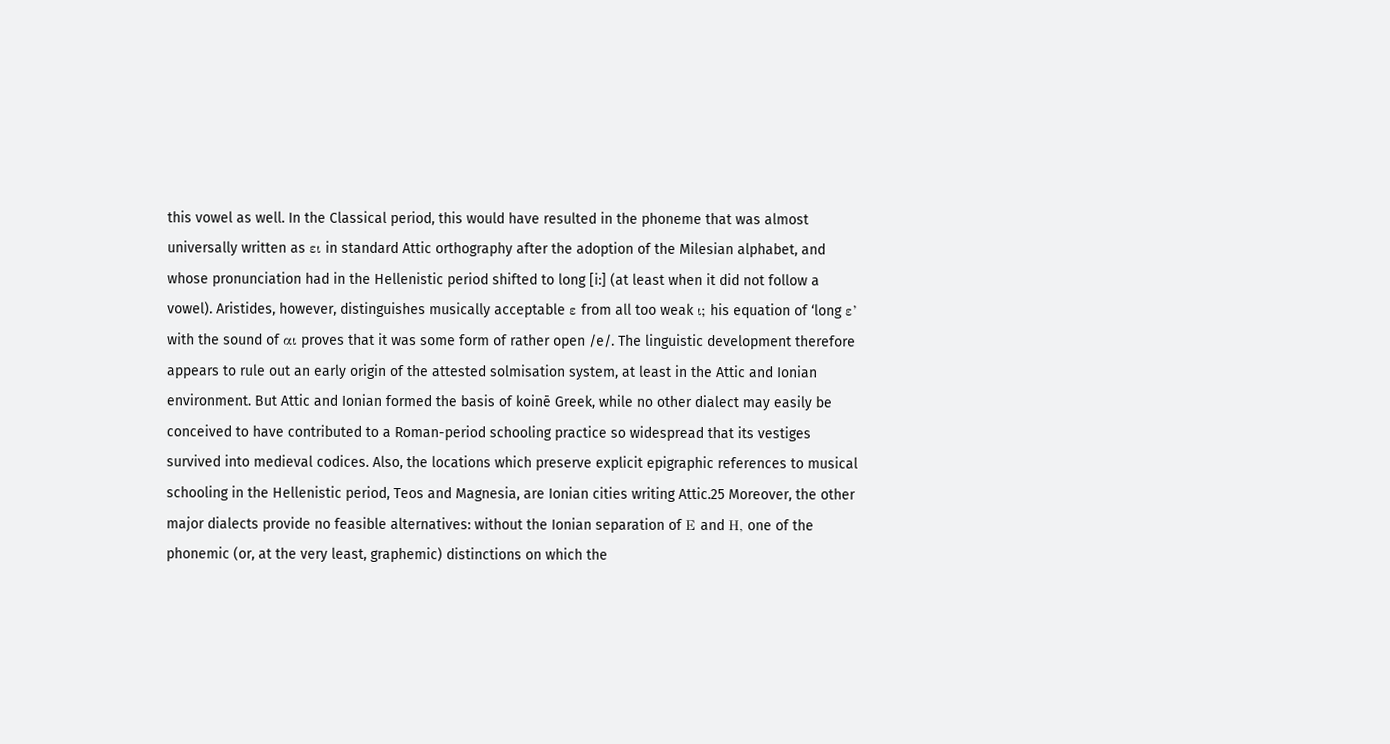this vowel as well. In the Classical period, this would have resulted in the phoneme that was almost universally written as ει in standard Attic orthography after the adoption of the Milesian alphabet, and whose pronunciation had in the Hellenistic period shifted to long [i:] (at least when it did not follow a vowel). Aristides, however, distinguishes musically acceptable ε from all too weak ι; his equation of ‘long ε’ with the sound of αι proves that it was some form of rather open /e/. The linguistic development therefore appears to rule out an early origin of the attested solmisation system, at least in the Attic and Ionian environment. But Attic and Ionian formed the basis of koinē Greek, while no other dialect may easily be conceived to have contributed to a Roman-period schooling practice so widespread that its vestiges survived into medieval codices. Also, the locations which preserve explicit epigraphic references to musical schooling in the Hellenistic period, Teos and Magnesia, are Ionian cities writing Attic.25 Moreover, the other major dialects provide no feasible alternatives: without the Ionian separation of Ε and Η, one of the phonemic (or, at the very least, graphemic) distinctions on which the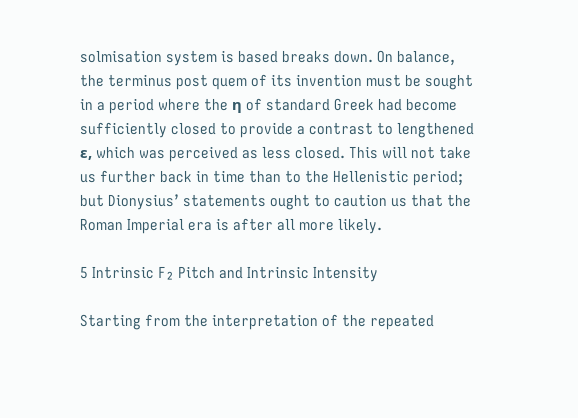solmisation system is based breaks down. On balance, the terminus post quem of its invention must be sought in a period where the η of standard Greek had become sufficiently closed to provide a contrast to lengthened ε, which was perceived as less closed. This will not take us further back in time than to the Hellenistic period; but Dionysius’ statements ought to caution us that the Roman Imperial era is after all more likely.

5 Intrinsic F₂ Pitch and Intrinsic Intensity

Starting from the interpretation of the repeated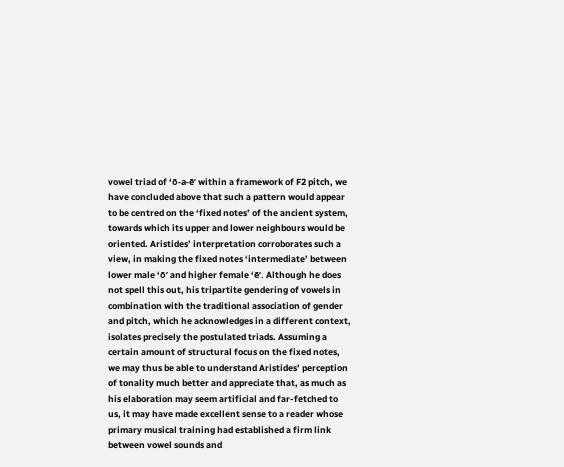vowel triad of ‘ō-a-ē’ within a framework of F2 pitch, we have concluded above that such a pattern would appear to be centred on the ‘fixed notes’ of the ancient system, towards which its upper and lower neighbours would be oriented. Aristides’ interpretation corroborates such a view, in making the fixed notes ‘intermediate’ between lower male ‘ō’ and higher female ‘ē’. Although he does not spell this out, his tripartite gendering of vowels in combination with the traditional association of gender and pitch, which he acknowledges in a different context, isolates precisely the postulated triads. Assuming a certain amount of structural focus on the fixed notes, we may thus be able to understand Aristides’ perception of tonality much better and appreciate that, as much as his elaboration may seem artificial and far-fetched to us, it may have made excellent sense to a reader whose primary musical training had established a firm link between vowel sounds and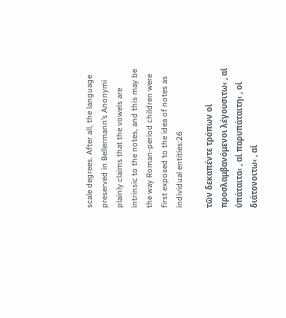scale degrees. After all, the language preserved in Bellermann’s Anonymi plainly claims that the vowels are intrinsic to the notes, and this may be the way Roman-period children were first exposed to the idea of notes as individual entities:26

τῶν δεκαπέντε τρόπων οἱ προσλαμβανόμενοι λέγουσιτω‹ , αἱ ὑπάταιτα‹ , αἱ παρυπάταιτη‹ , οἱ διάτονοιτω‹ , αἱ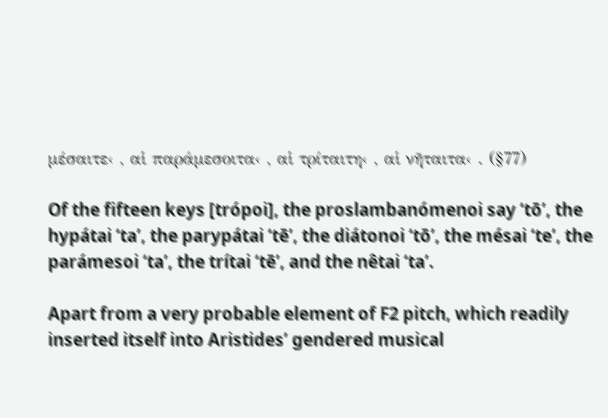μέσαιτε‹ , αἱ παράμεσοιτα‹ , αἱ τρίταιτη‹ , αἱ νῆταιτα‹ . (§77)

Of the fifteen keys [trópoi], the proslambanómenoi say ‘tō’, the hypátai ‘ta’, the parypátai ‘tē’, the diátonoi ‘tō’, the mésai ‘te’, the parámesoi ‘ta’, the trítai ‘tē’, and the nêtai ‘ta’.

Apart from a very probable element of F2 pitch, which readily inserted itself into Aristides’ gendered musical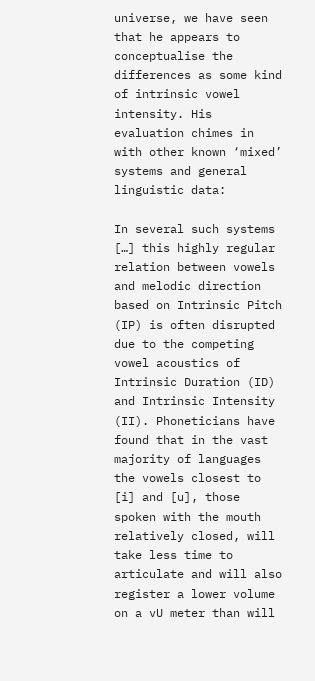universe, we have seen that he appears to conceptualise the differences as some kind of intrinsic vowel intensity. His evaluation chimes in with other known ‘mixed’ systems and general linguistic data:

In several such systems […] this highly regular relation between vowels and melodic direction based on Intrinsic Pitch (IP) is often disrupted due to the competing vowel acoustics of Intrinsic Duration (ID) and Intrinsic Intensity (II). Phoneticians have found that in the vast majority of languages the vowels closest to [i] and [u], those spoken with the mouth relatively closed, will take less time to articulate and will also register a lower volume on a vU meter than will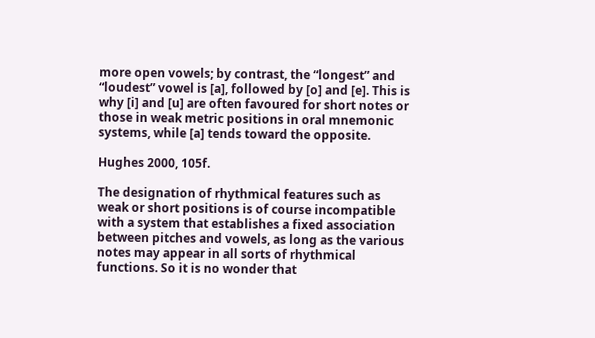more open vowels; by contrast, the “longest” and “loudest” vowel is [a], followed by [o] and [e]. This is why [i] and [u] are often favoured for short notes or those in weak metric positions in oral mnemonic systems, while [a] tends toward the opposite.

Hughes 2000, 105f.

The designation of rhythmical features such as weak or short positions is of course incompatible with a system that establishes a fixed association between pitches and vowels, as long as the various notes may appear in all sorts of rhythmical functions. So it is no wonder that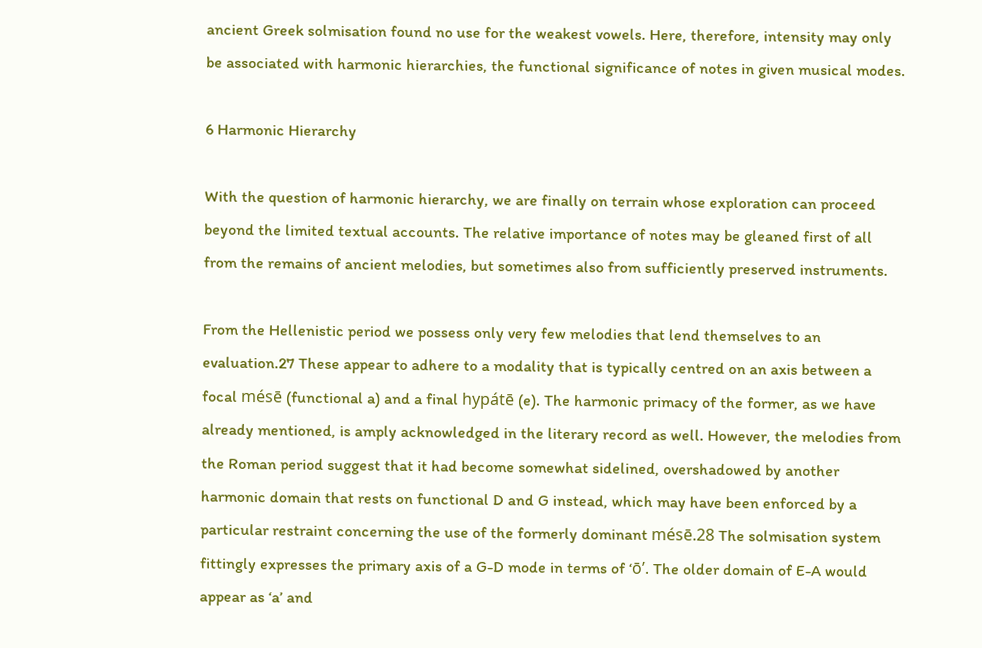ancient Greek solmisation found no use for the weakest vowels. Here, therefore, intensity may only be associated with harmonic hierarchies, the functional significance of notes in given musical modes.

6 Harmonic Hierarchy

With the question of harmonic hierarchy, we are finally on terrain whose exploration can proceed beyond the limited textual accounts. The relative importance of notes may be gleaned first of all from the remains of ancient melodies, but sometimes also from sufficiently preserved instruments.

From the Hellenistic period we possess only very few melodies that lend themselves to an evaluation.27 These appear to adhere to a modality that is typically centred on an axis between a focal mésē (functional a) and a final hypátē (e). The harmonic primacy of the former, as we have already mentioned, is amply acknowledged in the literary record as well. However, the melodies from the Roman period suggest that it had become somewhat sidelined, overshadowed by another harmonic domain that rests on functional D and G instead, which may have been enforced by a particular restraint concerning the use of the formerly dominant mésē.28 The solmisation system fittingly expresses the primary axis of a G-D mode in terms of ‘ō’. The older domain of E-A would appear as ‘a’ and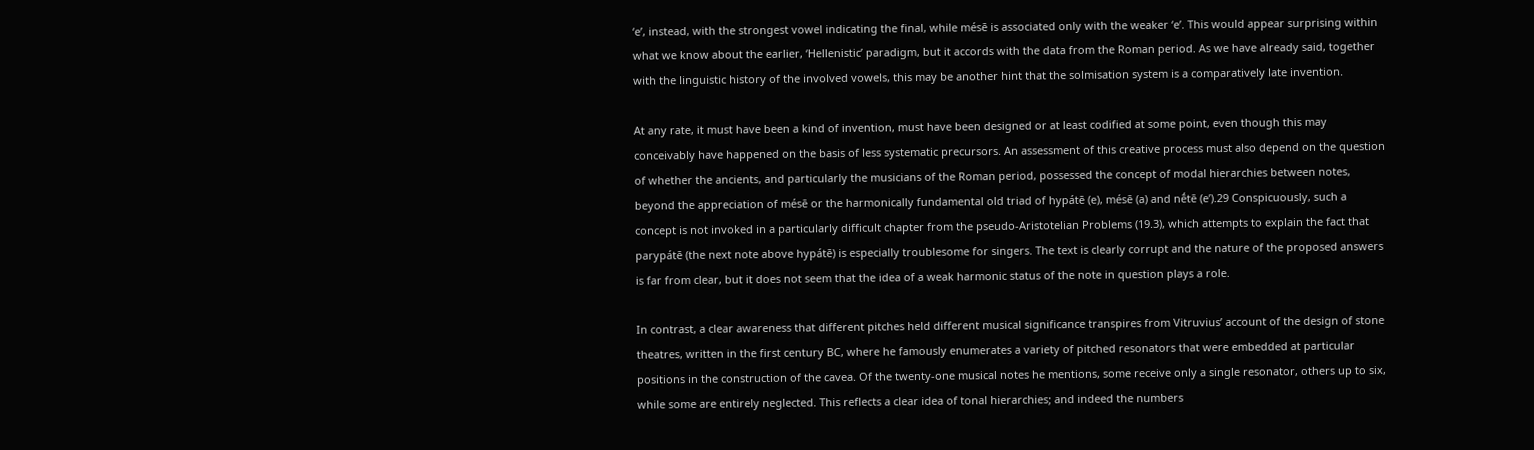‘e’, instead, with the strongest vowel indicating the final, while mésē is associated only with the weaker ‘e’. This would appear surprising within what we know about the earlier, ‘Hellenistic’ paradigm, but it accords with the data from the Roman period. As we have already said, together with the linguistic history of the involved vowels, this may be another hint that the solmisation system is a comparatively late invention.

At any rate, it must have been a kind of invention, must have been designed or at least codified at some point, even though this may conceivably have happened on the basis of less systematic precursors. An assessment of this creative process must also depend on the question of whether the ancients, and particularly the musicians of the Roman period, possessed the concept of modal hierarchies between notes, beyond the appreciation of mésē or the harmonically fundamental old triad of hypátē (e), mésē (a) and nḗtē (e’).29 Conspicuously, such a concept is not invoked in a particularly difficult chapter from the pseudo-Aristotelian Problems (19.3), which attempts to explain the fact that parypátē (the next note above hypátē) is especially troublesome for singers. The text is clearly corrupt and the nature of the proposed answers is far from clear, but it does not seem that the idea of a weak harmonic status of the note in question plays a role.

In contrast, a clear awareness that different pitches held different musical significance transpires from Vitruvius’ account of the design of stone theatres, written in the first century BC, where he famously enumerates a variety of pitched resonators that were embedded at particular positions in the construction of the cavea. Of the twenty-one musical notes he mentions, some receive only a single resonator, others up to six, while some are entirely neglected. This reflects a clear idea of tonal hierarchies; and indeed the numbers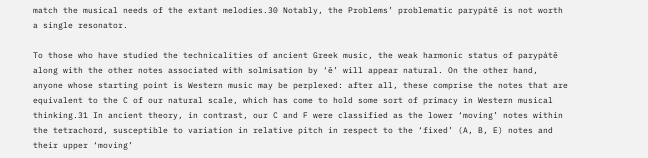match the musical needs of the extant melodies.30 Notably, the Problems’ problematic parypátē is not worth a single resonator.

To those who have studied the technicalities of ancient Greek music, the weak harmonic status of parypátē along with the other notes associated with solmisation by ‘ē’ will appear natural. On the other hand, anyone whose starting point is Western music may be perplexed: after all, these comprise the notes that are equivalent to the C of our natural scale, which has come to hold some sort of primacy in Western musical thinking.31 In ancient theory, in contrast, our C and F were classified as the lower ‘moving’ notes within the tetrachord, susceptible to variation in relative pitch in respect to the ‘fixed’ (A, B, E) notes and their upper ‘moving’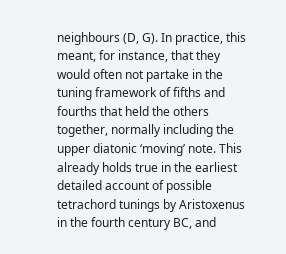neighbours (D, G). In practice, this meant, for instance, that they would often not partake in the tuning framework of fifths and fourths that held the others together, normally including the upper diatonic ‘moving’ note. This already holds true in the earliest detailed account of possible tetrachord tunings by Aristoxenus in the fourth century BC, and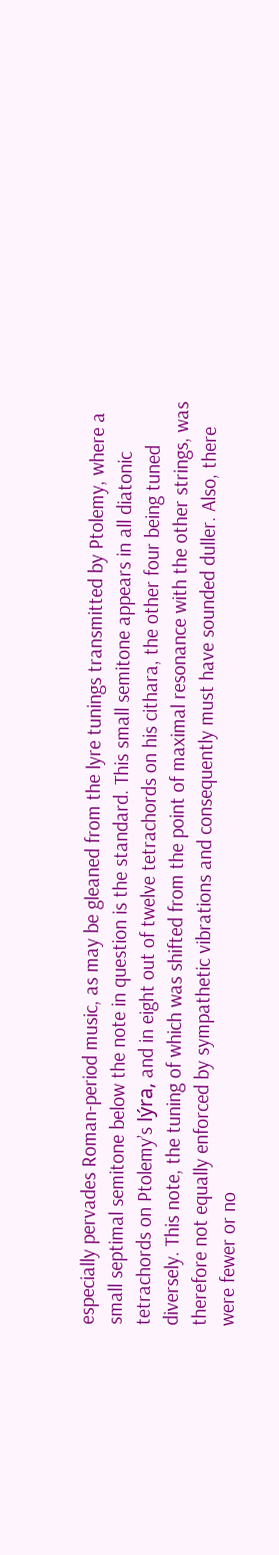especially pervades Roman-period music, as may be gleaned from the lyre tunings transmitted by Ptolemy, where a small septimal semitone below the note in question is the standard. This small semitone appears in all diatonic tetrachords on Ptolemy’s lýra, and in eight out of twelve tetrachords on his cithara, the other four being tuned diversely. This note, the tuning of which was shifted from the point of maximal resonance with the other strings, was therefore not equally enforced by sympathetic vibrations and consequently must have sounded duller. Also, there were fewer or no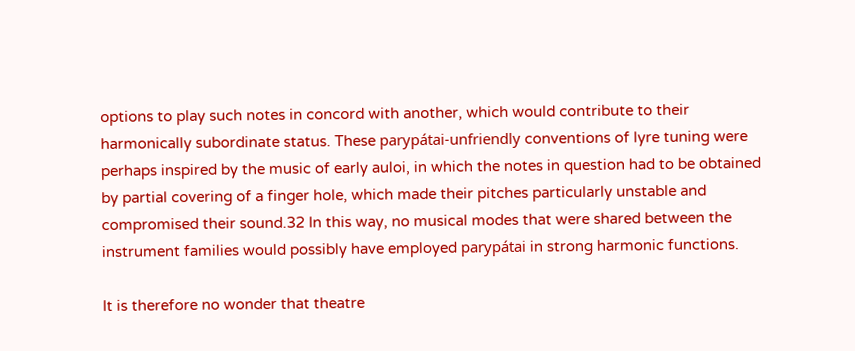options to play such notes in concord with another, which would contribute to their harmonically subordinate status. These parypátai-unfriendly conventions of lyre tuning were perhaps inspired by the music of early auloi, in which the notes in question had to be obtained by partial covering of a finger hole, which made their pitches particularly unstable and compromised their sound.32 In this way, no musical modes that were shared between the instrument families would possibly have employed parypátai in strong harmonic functions.

It is therefore no wonder that theatre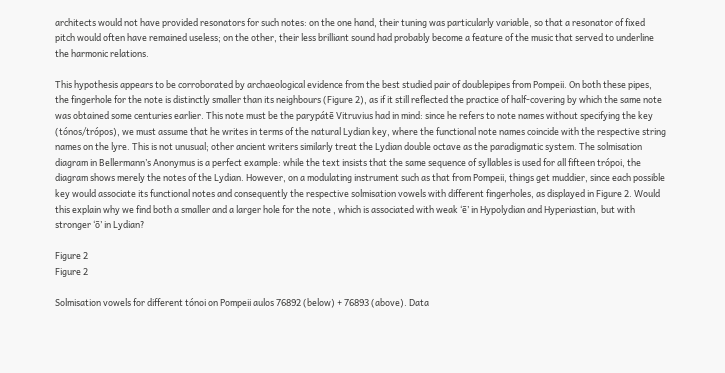architects would not have provided resonators for such notes: on the one hand, their tuning was particularly variable, so that a resonator of fixed pitch would often have remained useless; on the other, their less brilliant sound had probably become a feature of the music that served to underline the harmonic relations.

This hypothesis appears to be corroborated by archaeological evidence from the best studied pair of doublepipes from Pompeii. On both these pipes, the fingerhole for the note is distinctly smaller than its neighbours (Figure 2), as if it still reflected the practice of half-covering by which the same note was obtained some centuries earlier. This note must be the parypátē Vitruvius had in mind: since he refers to note names without specifying the key (tónos/trópos), we must assume that he writes in terms of the natural Lydian key, where the functional note names coincide with the respective string names on the lyre. This is not unusual; other ancient writers similarly treat the Lydian double octave as the paradigmatic system. The solmisation diagram in Bellermann’s Anonymus is a perfect example: while the text insists that the same sequence of syllables is used for all fifteen trópoi, the diagram shows merely the notes of the Lydian. However, on a modulating instrument such as that from Pompeii, things get muddier, since each possible key would associate its functional notes and consequently the respective solmisation vowels with different fingerholes, as displayed in Figure 2. Would this explain why we find both a smaller and a larger hole for the note , which is associated with weak ‘ē’ in Hypolydian and Hyperiastian, but with stronger ‘ō’ in Lydian?

Figure 2
Figure 2

Solmisation vowels for different tónoi on Pompeii aulos 76892 (below) + 76893 (above). Data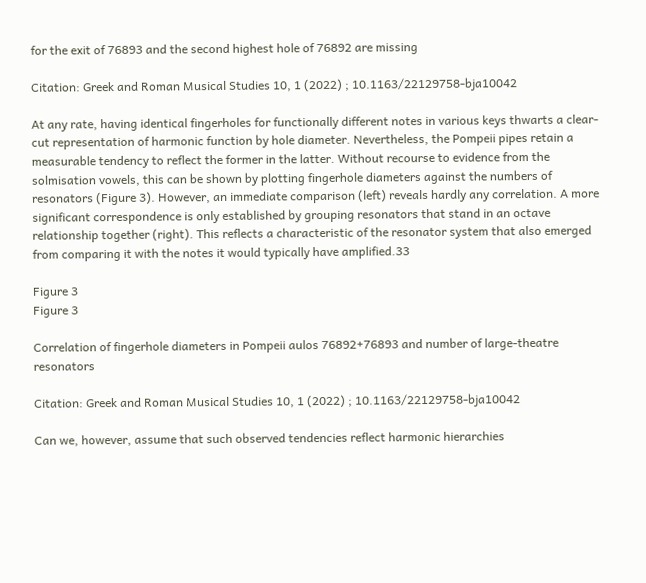for the exit of 76893 and the second highest hole of 76892 are missing

Citation: Greek and Roman Musical Studies 10, 1 (2022) ; 10.1163/22129758-bja10042

At any rate, having identical fingerholes for functionally different notes in various keys thwarts a clear-cut representation of harmonic function by hole diameter. Nevertheless, the Pompeii pipes retain a measurable tendency to reflect the former in the latter. Without recourse to evidence from the solmisation vowels, this can be shown by plotting fingerhole diameters against the numbers of resonators (Figure 3). However, an immediate comparison (left) reveals hardly any correlation. A more significant correspondence is only established by grouping resonators that stand in an octave relationship together (right). This reflects a characteristic of the resonator system that also emerged from comparing it with the notes it would typically have amplified.33

Figure 3
Figure 3

Correlation of fingerhole diameters in Pompeii aulos 76892+76893 and number of large-theatre resonators

Citation: Greek and Roman Musical Studies 10, 1 (2022) ; 10.1163/22129758-bja10042

Can we, however, assume that such observed tendencies reflect harmonic hierarchies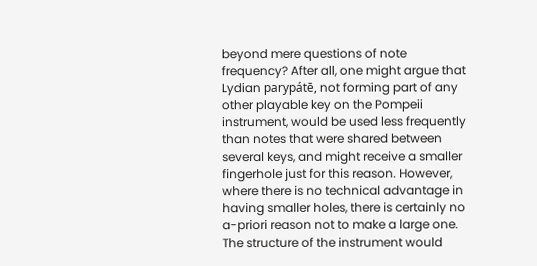beyond mere questions of note frequency? After all, one might argue that Lydian parypátē, not forming part of any other playable key on the Pompeii instrument, would be used less frequently than notes that were shared between several keys, and might receive a smaller fingerhole just for this reason. However, where there is no technical advantage in having smaller holes, there is certainly no a-priori reason not to make a large one. The structure of the instrument would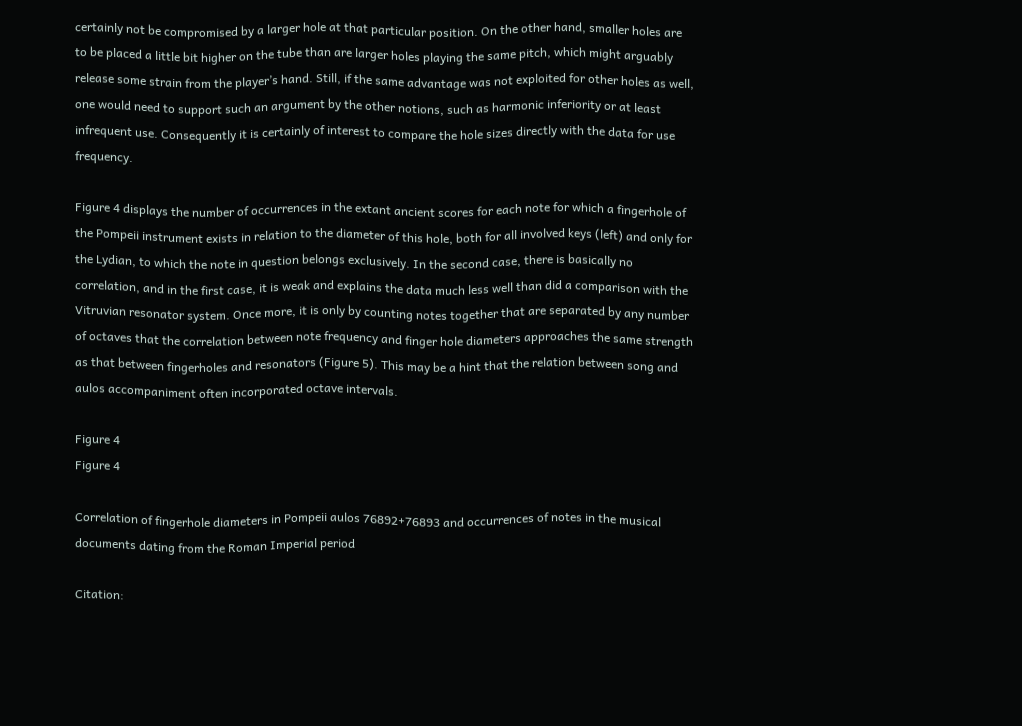certainly not be compromised by a larger hole at that particular position. On the other hand, smaller holes are to be placed a little bit higher on the tube than are larger holes playing the same pitch, which might arguably release some strain from the player’s hand. Still, if the same advantage was not exploited for other holes as well, one would need to support such an argument by the other notions, such as harmonic inferiority or at least infrequent use. Consequently it is certainly of interest to compare the hole sizes directly with the data for use frequency.

Figure 4 displays the number of occurrences in the extant ancient scores for each note for which a fingerhole of the Pompeii instrument exists in relation to the diameter of this hole, both for all involved keys (left) and only for the Lydian, to which the note in question belongs exclusively. In the second case, there is basically no correlation, and in the first case, it is weak and explains the data much less well than did a comparison with the Vitruvian resonator system. Once more, it is only by counting notes together that are separated by any number of octaves that the correlation between note frequency and finger hole diameters approaches the same strength as that between fingerholes and resonators (Figure 5). This may be a hint that the relation between song and aulos accompaniment often incorporated octave intervals.

Figure 4
Figure 4

Correlation of fingerhole diameters in Pompeii aulos 76892+76893 and occurrences of notes in the musical documents dating from the Roman Imperial period

Citation: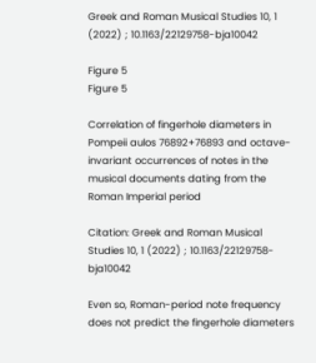Greek and Roman Musical Studies 10, 1 (2022) ; 10.1163/22129758-bja10042

Figure 5
Figure 5

Correlation of fingerhole diameters in Pompeii aulos 76892+76893 and octave-invariant occurrences of notes in the musical documents dating from the Roman Imperial period

Citation: Greek and Roman Musical Studies 10, 1 (2022) ; 10.1163/22129758-bja10042

Even so, Roman-period note frequency does not predict the fingerhole diameters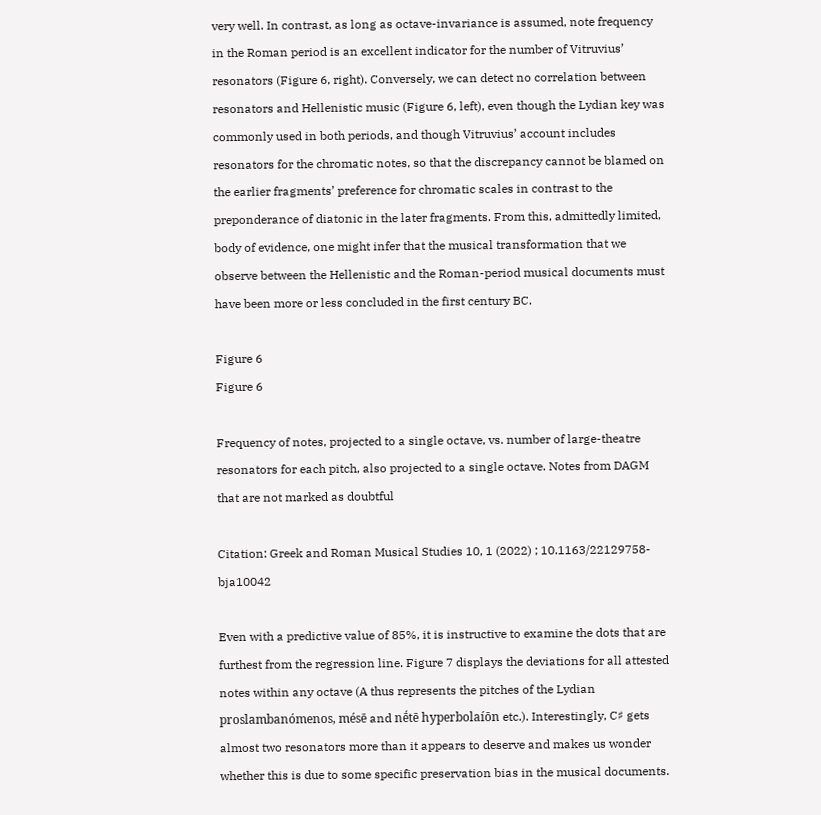very well. In contrast, as long as octave-invariance is assumed, note frequency in the Roman period is an excellent indicator for the number of Vitruvius’ resonators (Figure 6, right). Conversely, we can detect no correlation between resonators and Hellenistic music (Figure 6, left), even though the Lydian key was commonly used in both periods, and though Vitruvius’ account includes resonators for the chromatic notes, so that the discrepancy cannot be blamed on the earlier fragments’ preference for chromatic scales in contrast to the preponderance of diatonic in the later fragments. From this, admittedly limited, body of evidence, one might infer that the musical transformation that we observe between the Hellenistic and the Roman-period musical documents must have been more or less concluded in the first century BC.

Figure 6
Figure 6

Frequency of notes, projected to a single octave, vs. number of large-theatre resonators for each pitch, also projected to a single octave. Notes from DAGM that are not marked as doubtful

Citation: Greek and Roman Musical Studies 10, 1 (2022) ; 10.1163/22129758-bja10042

Even with a predictive value of 85%, it is instructive to examine the dots that are furthest from the regression line. Figure 7 displays the deviations for all attested notes within any octave (A thus represents the pitches of the Lydian proslambanómenos, mésē and nḗtē hyperbolaíōn etc.). Interestingly, C♯ gets almost two resonators more than it appears to deserve and makes us wonder whether this is due to some specific preservation bias in the musical documents.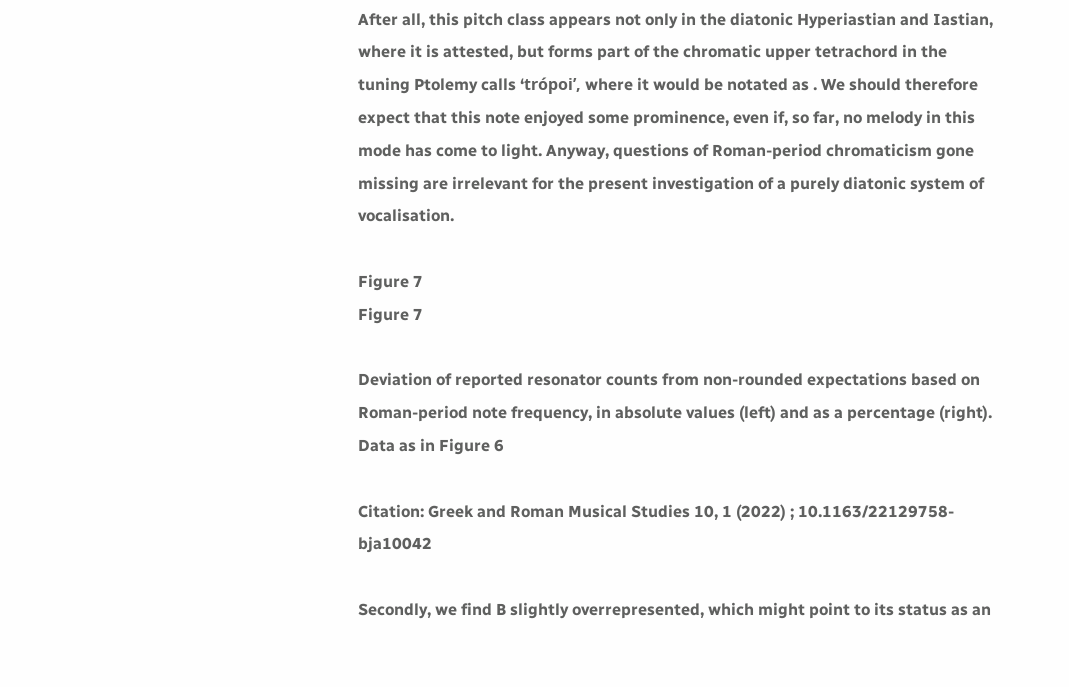After all, this pitch class appears not only in the diatonic Hyperiastian and Iastian, where it is attested, but forms part of the chromatic upper tetrachord in the tuning Ptolemy calls ‘trópoi’, where it would be notated as . We should therefore expect that this note enjoyed some prominence, even if, so far, no melody in this mode has come to light. Anyway, questions of Roman-period chromaticism gone missing are irrelevant for the present investigation of a purely diatonic system of vocalisation.

Figure 7
Figure 7

Deviation of reported resonator counts from non-rounded expectations based on Roman-period note frequency, in absolute values (left) and as a percentage (right). Data as in Figure 6

Citation: Greek and Roman Musical Studies 10, 1 (2022) ; 10.1163/22129758-bja10042

Secondly, we find B slightly overrepresented, which might point to its status as an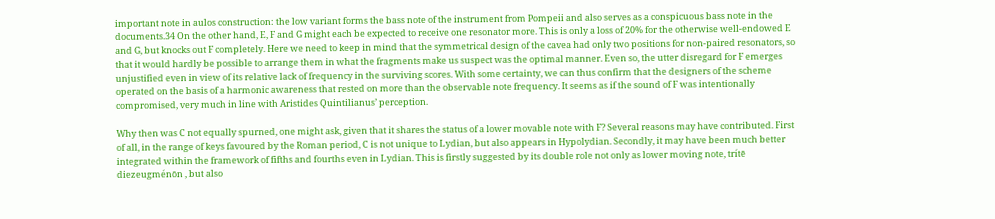important note in aulos construction: the low variant forms the bass note of the instrument from Pompeii and also serves as a conspicuous bass note in the documents.34 On the other hand, E, F and G might each be expected to receive one resonator more. This is only a loss of 20% for the otherwise well-endowed E and G, but knocks out F completely. Here we need to keep in mind that the symmetrical design of the cavea had only two positions for non-paired resonators, so that it would hardly be possible to arrange them in what the fragments make us suspect was the optimal manner. Even so, the utter disregard for F emerges unjustified even in view of its relative lack of frequency in the surviving scores. With some certainty, we can thus confirm that the designers of the scheme operated on the basis of a harmonic awareness that rested on more than the observable note frequency. It seems as if the sound of F was intentionally compromised, very much in line with Aristides Quintilianus’ perception.

Why then was C not equally spurned, one might ask, given that it shares the status of a lower movable note with F? Several reasons may have contributed. First of all, in the range of keys favoured by the Roman period, C is not unique to Lydian, but also appears in Hypolydian. Secondly, it may have been much better integrated within the framework of fifths and fourths even in Lydian. This is firstly suggested by its double role not only as lower moving note, trítē diezeugménōn , but also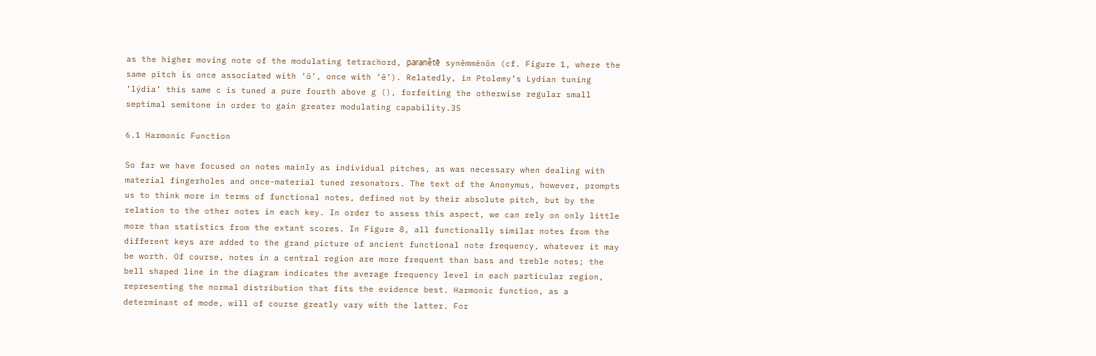as the higher moving note of the modulating tetrachord, paranḗtē synēmménōn (cf. Figure 1, where the same pitch is once associated with ‘ō’, once with ‘ē’). Relatedly, in Ptolemy’s Lydian tuning ‘lýdia’ this same c is tuned a pure fourth above g (), forfeiting the otherwise regular small septimal semitone in order to gain greater modulating capability.35

6.1 Harmonic Function

So far we have focused on notes mainly as individual pitches, as was necessary when dealing with material fingerholes and once-material tuned resonators. The text of the Anonymus, however, prompts us to think more in terms of functional notes, defined not by their absolute pitch, but by the relation to the other notes in each key. In order to assess this aspect, we can rely on only little more than statistics from the extant scores. In Figure 8, all functionally similar notes from the different keys are added to the grand picture of ancient functional note frequency, whatever it may be worth. Of course, notes in a central region are more frequent than bass and treble notes; the bell shaped line in the diagram indicates the average frequency level in each particular region, representing the normal distribution that fits the evidence best. Harmonic function, as a determinant of mode, will of course greatly vary with the latter. For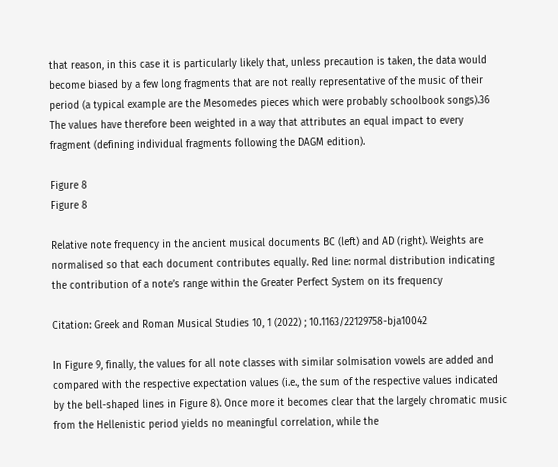that reason, in this case it is particularly likely that, unless precaution is taken, the data would become biased by a few long fragments that are not really representative of the music of their period (a typical example are the Mesomedes pieces which were probably schoolbook songs).36 The values have therefore been weighted in a way that attributes an equal impact to every fragment (defining individual fragments following the DAGM edition).

Figure 8
Figure 8

Relative note frequency in the ancient musical documents BC (left) and AD (right). Weights are normalised so that each document contributes equally. Red line: normal distribution indicating the contribution of a note’s range within the Greater Perfect System on its frequency

Citation: Greek and Roman Musical Studies 10, 1 (2022) ; 10.1163/22129758-bja10042

In Figure 9, finally, the values for all note classes with similar solmisation vowels are added and compared with the respective expectation values (i.e., the sum of the respective values indicated by the bell-shaped lines in Figure 8). Once more it becomes clear that the largely chromatic music from the Hellenistic period yields no meaningful correlation, while the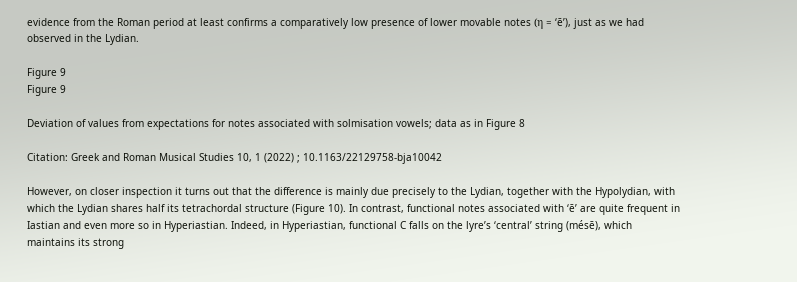evidence from the Roman period at least confirms a comparatively low presence of lower movable notes (η = ‘ē’), just as we had observed in the Lydian.

Figure 9
Figure 9

Deviation of values from expectations for notes associated with solmisation vowels; data as in Figure 8

Citation: Greek and Roman Musical Studies 10, 1 (2022) ; 10.1163/22129758-bja10042

However, on closer inspection it turns out that the difference is mainly due precisely to the Lydian, together with the Hypolydian, with which the Lydian shares half its tetrachordal structure (Figure 10). In contrast, functional notes associated with ‘ē’ are quite frequent in Iastian and even more so in Hyperiastian. Indeed, in Hyperiastian, functional C falls on the lyre’s ‘central’ string (mésē), which maintains its strong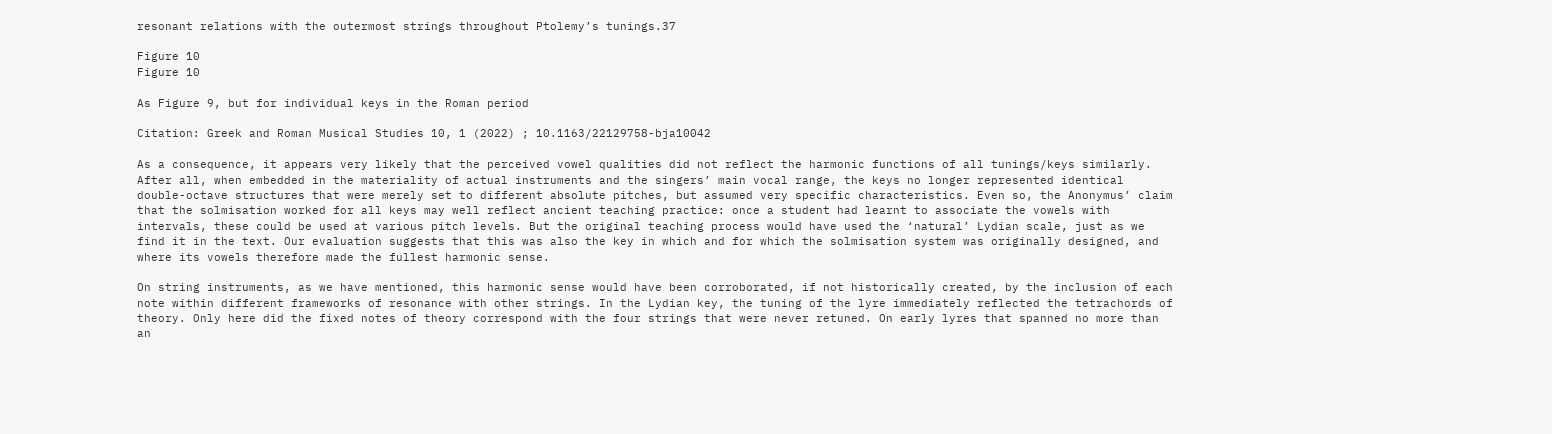resonant relations with the outermost strings throughout Ptolemy’s tunings.37

Figure 10
Figure 10

As Figure 9, but for individual keys in the Roman period

Citation: Greek and Roman Musical Studies 10, 1 (2022) ; 10.1163/22129758-bja10042

As a consequence, it appears very likely that the perceived vowel qualities did not reflect the harmonic functions of all tunings/keys similarly. After all, when embedded in the materiality of actual instruments and the singers’ main vocal range, the keys no longer represented identical double-octave structures that were merely set to different absolute pitches, but assumed very specific characteristics. Even so, the Anonymus’ claim that the solmisation worked for all keys may well reflect ancient teaching practice: once a student had learnt to associate the vowels with intervals, these could be used at various pitch levels. But the original teaching process would have used the ‘natural’ Lydian scale, just as we find it in the text. Our evaluation suggests that this was also the key in which and for which the solmisation system was originally designed, and where its vowels therefore made the fullest harmonic sense.

On string instruments, as we have mentioned, this harmonic sense would have been corroborated, if not historically created, by the inclusion of each note within different frameworks of resonance with other strings. In the Lydian key, the tuning of the lyre immediately reflected the tetrachords of theory. Only here did the fixed notes of theory correspond with the four strings that were never retuned. On early lyres that spanned no more than an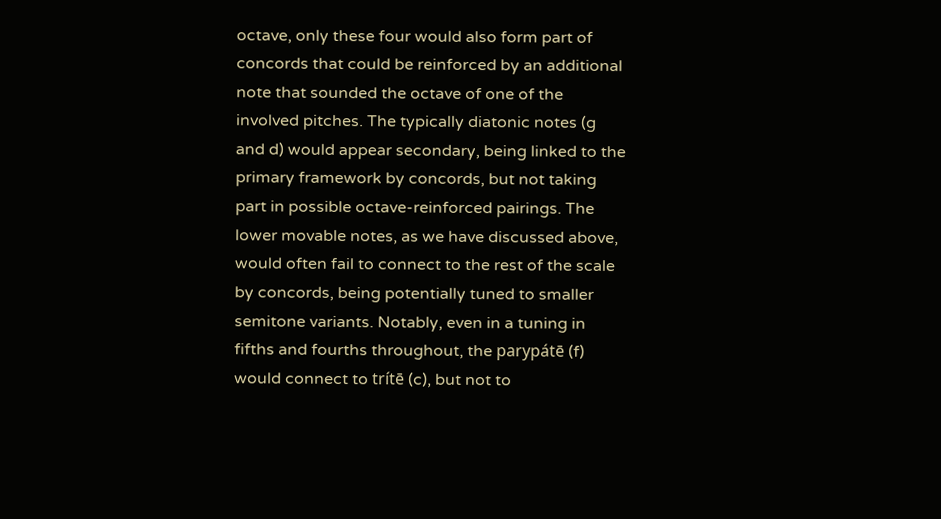octave, only these four would also form part of concords that could be reinforced by an additional note that sounded the octave of one of the involved pitches. The typically diatonic notes (g and d) would appear secondary, being linked to the primary framework by concords, but not taking part in possible octave-reinforced pairings. The lower movable notes, as we have discussed above, would often fail to connect to the rest of the scale by concords, being potentially tuned to smaller semitone variants. Notably, even in a tuning in fifths and fourths throughout, the parypátē (f) would connect to trítē (c), but not to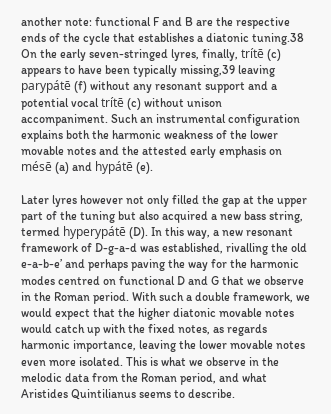another note: functional F and B are the respective ends of the cycle that establishes a diatonic tuning.38 On the early seven-stringed lyres, finally, trítē (c) appears to have been typically missing,39 leaving parypátē (f) without any resonant support and a potential vocal trítē (c) without unison accompaniment. Such an instrumental configuration explains both the harmonic weakness of the lower movable notes and the attested early emphasis on mésē (a) and hypátē (e).

Later lyres however not only filled the gap at the upper part of the tuning but also acquired a new bass string, termed hyperypátē (D). In this way, a new resonant framework of D-g-a-d was established, rivalling the old e-a-b-e’ and perhaps paving the way for the harmonic modes centred on functional D and G that we observe in the Roman period. With such a double framework, we would expect that the higher diatonic movable notes would catch up with the fixed notes, as regards harmonic importance, leaving the lower movable notes even more isolated. This is what we observe in the melodic data from the Roman period, and what Aristides Quintilianus seems to describe.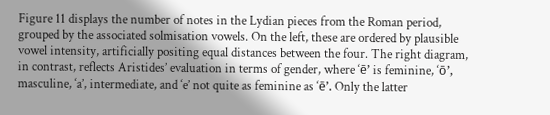Figure 11 displays the number of notes in the Lydian pieces from the Roman period, grouped by the associated solmisation vowels. On the left, these are ordered by plausible vowel intensity, artificially positing equal distances between the four. The right diagram, in contrast, reflects Aristides’ evaluation in terms of gender, where ‘ē’ is feminine, ‘ō’, masculine, ‘a’, intermediate, and ‘e’ not quite as feminine as ‘ē’. Only the latter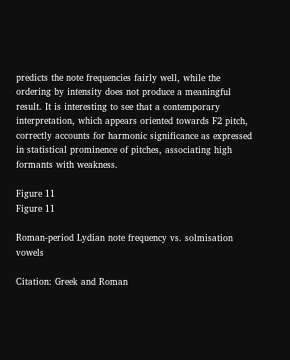predicts the note frequencies fairly well, while the ordering by intensity does not produce a meaningful result. It is interesting to see that a contemporary interpretation, which appears oriented towards F2 pitch, correctly accounts for harmonic significance as expressed in statistical prominence of pitches, associating high formants with weakness.

Figure 11
Figure 11

Roman-period Lydian note frequency vs. solmisation vowels

Citation: Greek and Roman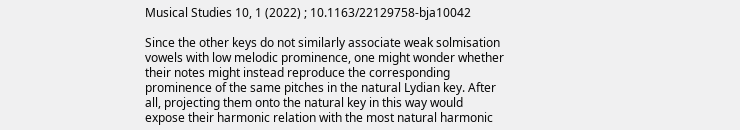Musical Studies 10, 1 (2022) ; 10.1163/22129758-bja10042

Since the other keys do not similarly associate weak solmisation vowels with low melodic prominence, one might wonder whether their notes might instead reproduce the corresponding prominence of the same pitches in the natural Lydian key. After all, projecting them onto the natural key in this way would expose their harmonic relation with the most natural harmonic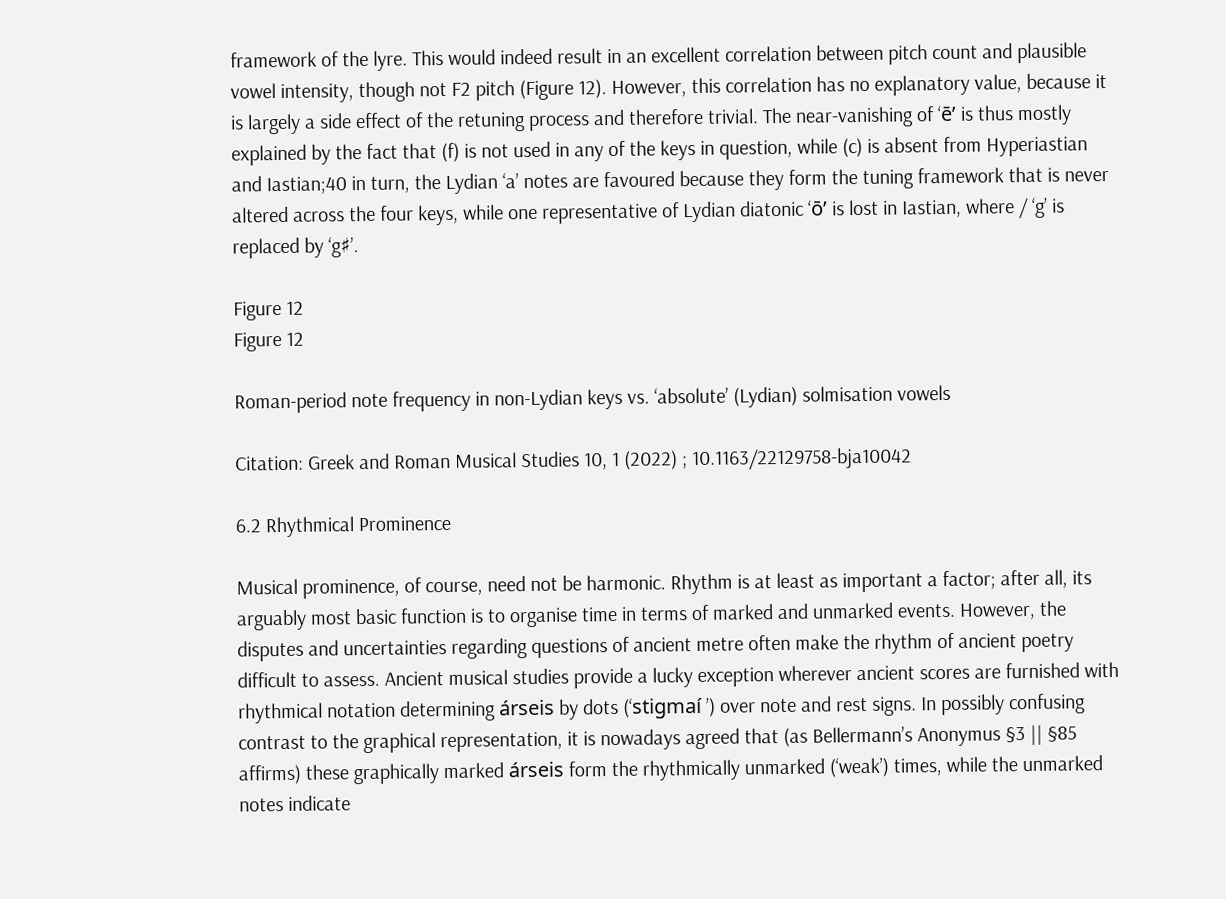framework of the lyre. This would indeed result in an excellent correlation between pitch count and plausible vowel intensity, though not F2 pitch (Figure 12). However, this correlation has no explanatory value, because it is largely a side effect of the retuning process and therefore trivial. The near-vanishing of ‘ē’ is thus mostly explained by the fact that (f) is not used in any of the keys in question, while (c) is absent from Hyperiastian and Iastian;40 in turn, the Lydian ‘a’ notes are favoured because they form the tuning framework that is never altered across the four keys, while one representative of Lydian diatonic ‘ō’ is lost in Iastian, where / ‘g’ is replaced by ‘g♯’.

Figure 12
Figure 12

Roman-period note frequency in non-Lydian keys vs. ‘absolute’ (Lydian) solmisation vowels

Citation: Greek and Roman Musical Studies 10, 1 (2022) ; 10.1163/22129758-bja10042

6.2 Rhythmical Prominence

Musical prominence, of course, need not be harmonic. Rhythm is at least as important a factor; after all, its arguably most basic function is to organise time in terms of marked and unmarked events. However, the disputes and uncertainties regarding questions of ancient metre often make the rhythm of ancient poetry difficult to assess. Ancient musical studies provide a lucky exception wherever ancient scores are furnished with rhythmical notation determining árseis by dots (‘stigmaí ’) over note and rest signs. In possibly confusing contrast to the graphical representation, it is nowadays agreed that (as Bellermann’s Anonymus §3 || §85 affirms) these graphically marked árseis form the rhythmically unmarked (‘weak’) times, while the unmarked notes indicate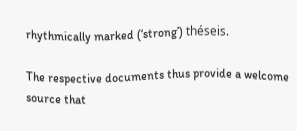rhythmically marked (‘strong’) théseis.

The respective documents thus provide a welcome source that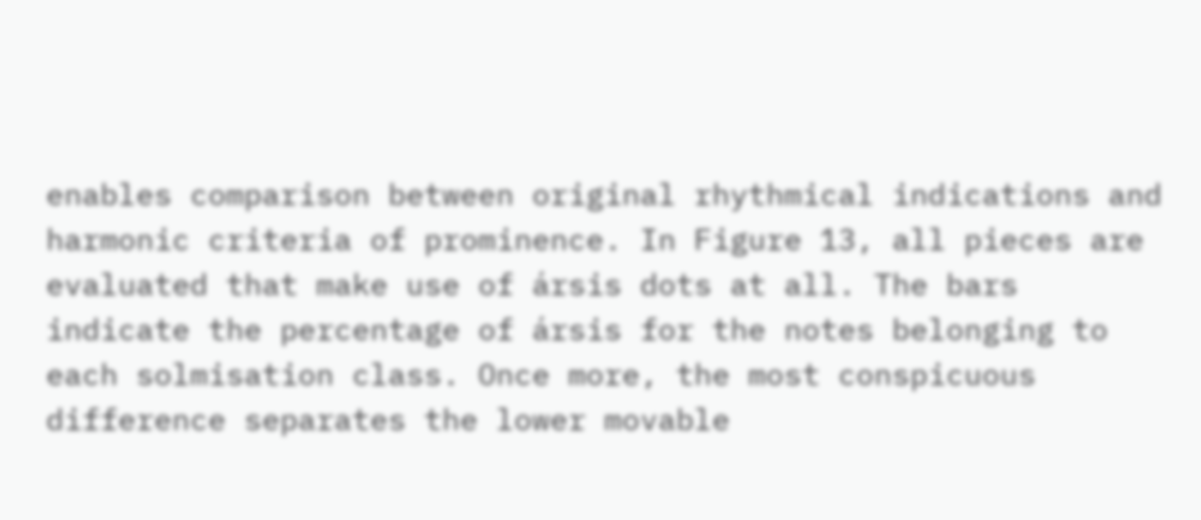enables comparison between original rhythmical indications and harmonic criteria of prominence. In Figure 13, all pieces are evaluated that make use of ársis dots at all. The bars indicate the percentage of ársis for the notes belonging to each solmisation class. Once more, the most conspicuous difference separates the lower movable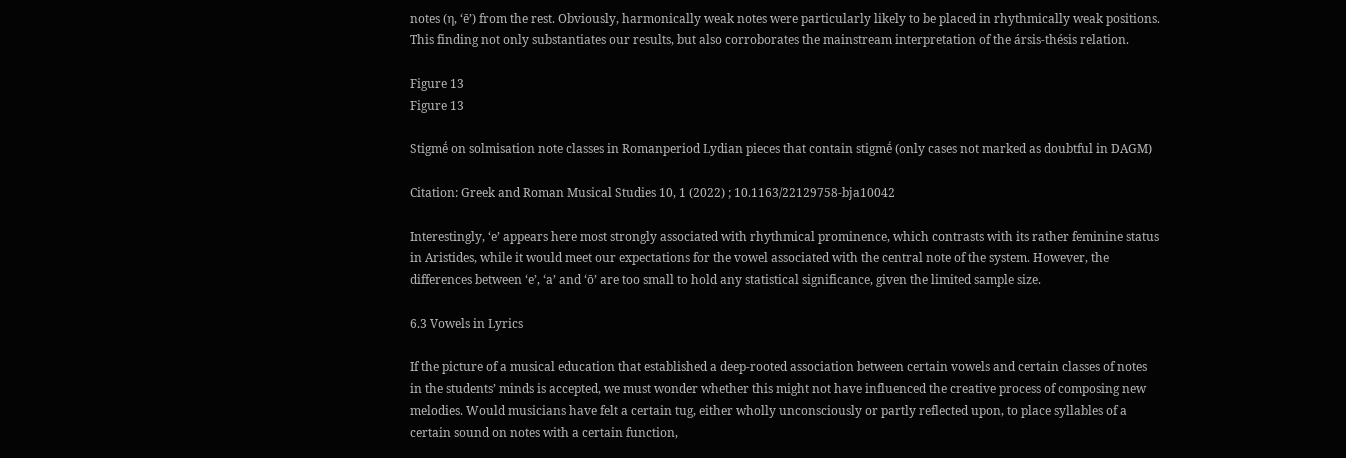notes (η, ‘ē’) from the rest. Obviously, harmonically weak notes were particularly likely to be placed in rhythmically weak positions. This finding not only substantiates our results, but also corroborates the mainstream interpretation of the ársis-thésis relation.

Figure 13
Figure 13

Stigmḗ on solmisation note classes in Romanperiod Lydian pieces that contain stigmḗ (only cases not marked as doubtful in DAGM)

Citation: Greek and Roman Musical Studies 10, 1 (2022) ; 10.1163/22129758-bja10042

Interestingly, ‘e’ appears here most strongly associated with rhythmical prominence, which contrasts with its rather feminine status in Aristides, while it would meet our expectations for the vowel associated with the central note of the system. However, the differences between ‘e’, ‘a’ and ‘ō’ are too small to hold any statistical significance, given the limited sample size.

6.3 Vowels in Lyrics

If the picture of a musical education that established a deep-rooted association between certain vowels and certain classes of notes in the students’ minds is accepted, we must wonder whether this might not have influenced the creative process of composing new melodies. Would musicians have felt a certain tug, either wholly unconsciously or partly reflected upon, to place syllables of a certain sound on notes with a certain function,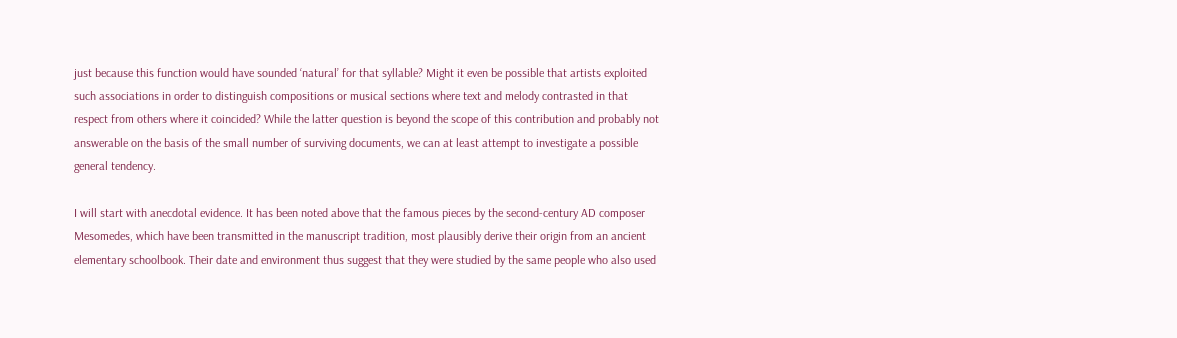just because this function would have sounded ‘natural’ for that syllable? Might it even be possible that artists exploited such associations in order to distinguish compositions or musical sections where text and melody contrasted in that respect from others where it coincided? While the latter question is beyond the scope of this contribution and probably not answerable on the basis of the small number of surviving documents, we can at least attempt to investigate a possible general tendency.

I will start with anecdotal evidence. It has been noted above that the famous pieces by the second-century AD composer Mesomedes, which have been transmitted in the manuscript tradition, most plausibly derive their origin from an ancient elementary schoolbook. Their date and environment thus suggest that they were studied by the same people who also used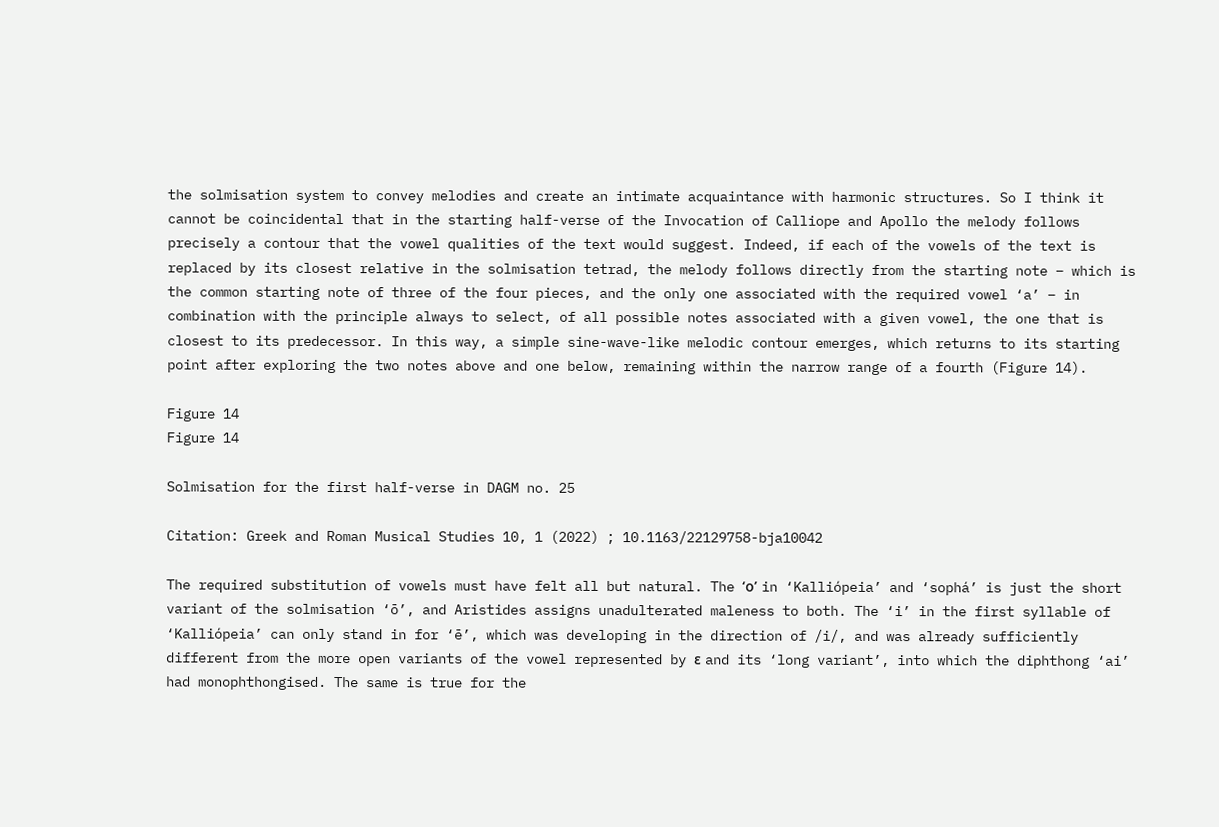the solmisation system to convey melodies and create an intimate acquaintance with harmonic structures. So I think it cannot be coincidental that in the starting half-verse of the Invocation of Calliope and Apollo the melody follows precisely a contour that the vowel qualities of the text would suggest. Indeed, if each of the vowels of the text is replaced by its closest relative in the solmisation tetrad, the melody follows directly from the starting note – which is the common starting note of three of the four pieces, and the only one associated with the required vowel ‘a’ – in combination with the principle always to select, of all possible notes associated with a given vowel, the one that is closest to its predecessor. In this way, a simple sine-wave-like melodic contour emerges, which returns to its starting point after exploring the two notes above and one below, remaining within the narrow range of a fourth (Figure 14).

Figure 14
Figure 14

Solmisation for the first half-verse in DAGM no. 25

Citation: Greek and Roman Musical Studies 10, 1 (2022) ; 10.1163/22129758-bja10042

The required substitution of vowels must have felt all but natural. The ‘ο’ in ‘Kalliópeia’ and ‘sophá’ is just the short variant of the solmisation ‘ō’, and Aristides assigns unadulterated maleness to both. The ‘i’ in the first syllable of ‘Kalliópeia’ can only stand in for ‘ē’, which was developing in the direction of /i/, and was already sufficiently different from the more open variants of the vowel represented by ε and its ‘long variant’, into which the diphthong ‘ai’ had monophthongised. The same is true for the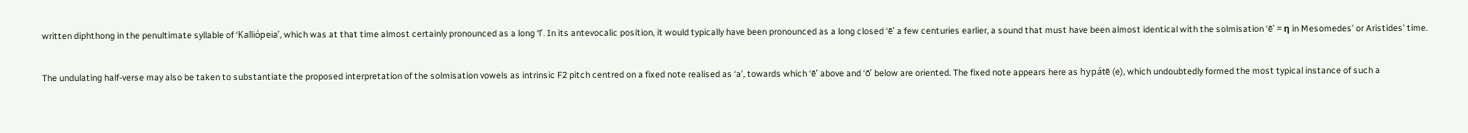written diphthong in the penultimate syllable of ‘Kalliópeia’, which was at that time almost certainly pronounced as a long ‘ī’. In its antevocalic position, it would typically have been pronounced as a long closed ‘ē’ a few centuries earlier, a sound that must have been almost identical with the solmisation ‘ē’ = η in Mesomedes’ or Aristides’ time.

The undulating half-verse may also be taken to substantiate the proposed interpretation of the solmisation vowels as intrinsic F2 pitch centred on a fixed note realised as ‘a’, towards which ‘ē’ above and ‘ō’ below are oriented. The fixed note appears here as hypátē (e), which undoubtedly formed the most typical instance of such a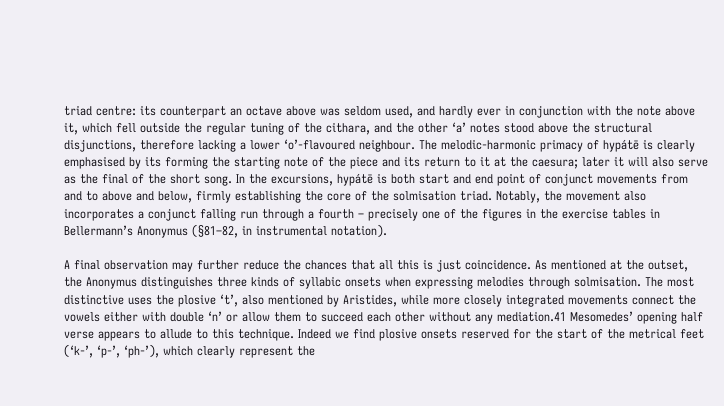triad centre: its counterpart an octave above was seldom used, and hardly ever in conjunction with the note above it, which fell outside the regular tuning of the cithara, and the other ‘a’ notes stood above the structural disjunctions, therefore lacking a lower ‘o’-flavoured neighbour. The melodic-harmonic primacy of hypátē is clearly emphasised by its forming the starting note of the piece and its return to it at the caesura; later it will also serve as the final of the short song. In the excursions, hypátē is both start and end point of conjunct movements from and to above and below, firmly establishing the core of the solmisation triad. Notably, the movement also incorporates a conjunct falling run through a fourth – precisely one of the figures in the exercise tables in Bellermann’s Anonymus (§81–82, in instrumental notation).

A final observation may further reduce the chances that all this is just coincidence. As mentioned at the outset, the Anonymus distinguishes three kinds of syllabic onsets when expressing melodies through solmisation. The most distinctive uses the plosive ‘t’, also mentioned by Aristides, while more closely integrated movements connect the vowels either with double ‘n’ or allow them to succeed each other without any mediation.41 Mesomedes’ opening half verse appears to allude to this technique. Indeed we find plosive onsets reserved for the start of the metrical feet (‘k-’, ‘p-’, ‘ph-’), which clearly represent the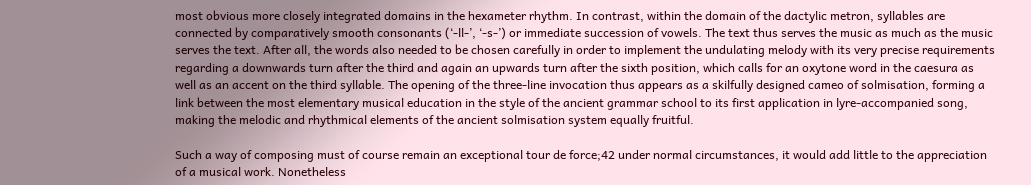most obvious more closely integrated domains in the hexameter rhythm. In contrast, within the domain of the dactylic metron, syllables are connected by comparatively smooth consonants (‘-ll-’, ‘-s-’) or immediate succession of vowels. The text thus serves the music as much as the music serves the text. After all, the words also needed to be chosen carefully in order to implement the undulating melody with its very precise requirements regarding a downwards turn after the third and again an upwards turn after the sixth position, which calls for an oxytone word in the caesura as well as an accent on the third syllable. The opening of the three-line invocation thus appears as a skilfully designed cameo of solmisation, forming a link between the most elementary musical education in the style of the ancient grammar school to its first application in lyre-accompanied song, making the melodic and rhythmical elements of the ancient solmisation system equally fruitful.

Such a way of composing must of course remain an exceptional tour de force;42 under normal circumstances, it would add little to the appreciation of a musical work. Nonetheless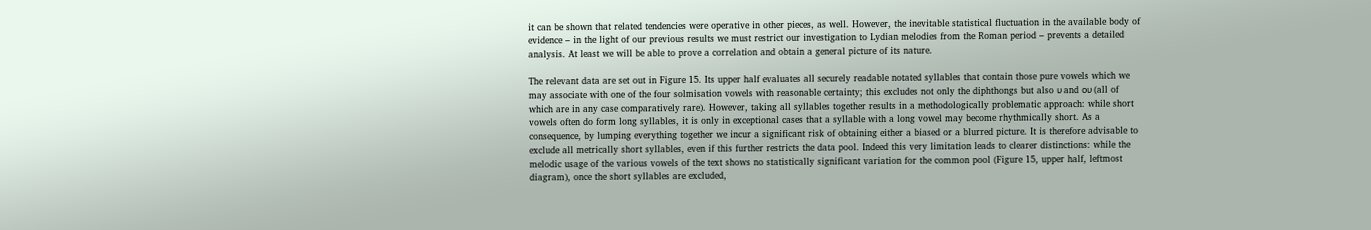it can be shown that related tendencies were operative in other pieces, as well. However, the inevitable statistical fluctuation in the available body of evidence – in the light of our previous results we must restrict our investigation to Lydian melodies from the Roman period – prevents a detailed analysis. At least we will be able to prove a correlation and obtain a general picture of its nature.

The relevant data are set out in Figure 15. Its upper half evaluates all securely readable notated syllables that contain those pure vowels which we may associate with one of the four solmisation vowels with reasonable certainty; this excludes not only the diphthongs but also υ and ου (all of which are in any case comparatively rare). However, taking all syllables together results in a methodologically problematic approach: while short vowels often do form long syllables, it is only in exceptional cases that a syllable with a long vowel may become rhythmically short. As a consequence, by lumping everything together we incur a significant risk of obtaining either a biased or a blurred picture. It is therefore advisable to exclude all metrically short syllables, even if this further restricts the data pool. Indeed this very limitation leads to clearer distinctions: while the melodic usage of the various vowels of the text shows no statistically significant variation for the common pool (Figure 15, upper half, leftmost diagram), once the short syllables are excluded,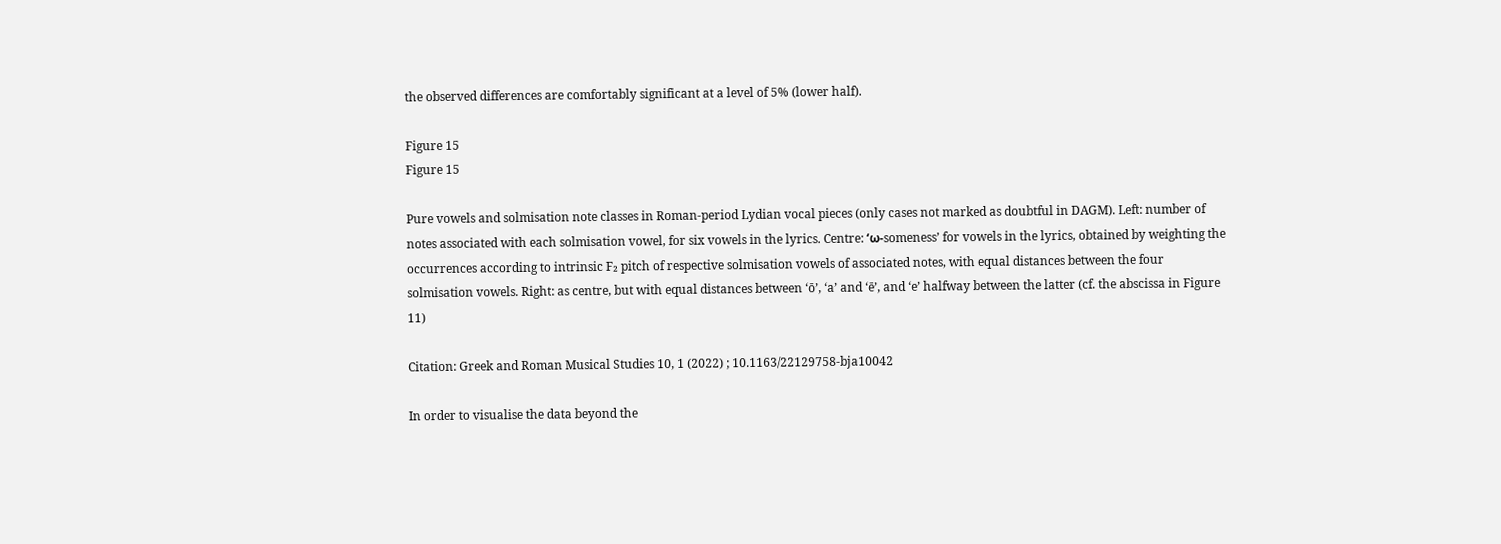the observed differences are comfortably significant at a level of 5% (lower half).

Figure 15
Figure 15

Pure vowels and solmisation note classes in Roman-period Lydian vocal pieces (only cases not marked as doubtful in DAGM). Left: number of notes associated with each solmisation vowel, for six vowels in the lyrics. Centre: ‘ω-someness’ for vowels in the lyrics, obtained by weighting the occurrences according to intrinsic F₂ pitch of respective solmisation vowels of associated notes, with equal distances between the four solmisation vowels. Right: as centre, but with equal distances between ‘ō’, ‘a’ and ‘ē’, and ‘e’ halfway between the latter (cf. the abscissa in Figure 11)

Citation: Greek and Roman Musical Studies 10, 1 (2022) ; 10.1163/22129758-bja10042

In order to visualise the data beyond the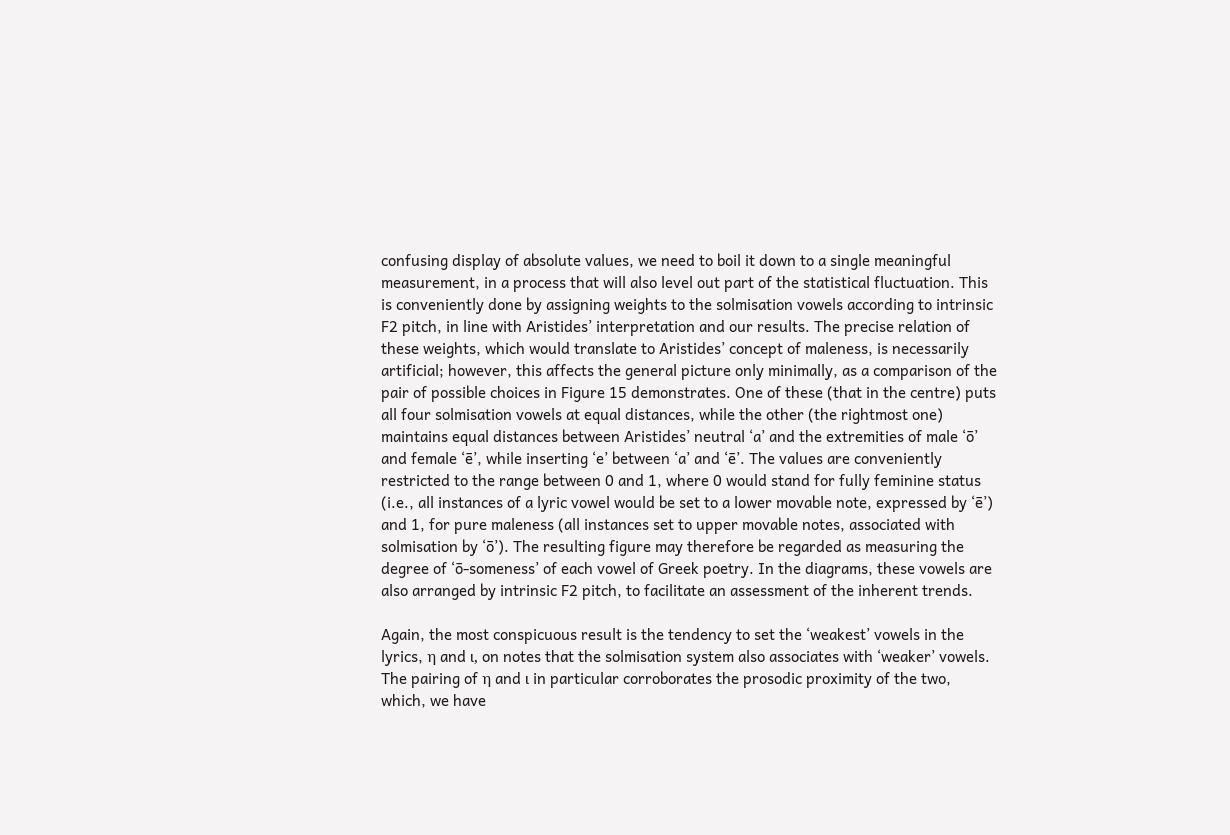confusing display of absolute values, we need to boil it down to a single meaningful measurement, in a process that will also level out part of the statistical fluctuation. This is conveniently done by assigning weights to the solmisation vowels according to intrinsic F2 pitch, in line with Aristides’ interpretation and our results. The precise relation of these weights, which would translate to Aristides’ concept of maleness, is necessarily artificial; however, this affects the general picture only minimally, as a comparison of the pair of possible choices in Figure 15 demonstrates. One of these (that in the centre) puts all four solmisation vowels at equal distances, while the other (the rightmost one) maintains equal distances between Aristides’ neutral ‘a’ and the extremities of male ‘ō’ and female ‘ē’, while inserting ‘e’ between ‘a’ and ‘ē’. The values are conveniently restricted to the range between 0 and 1, where 0 would stand for fully feminine status (i.e., all instances of a lyric vowel would be set to a lower movable note, expressed by ‘ē’) and 1, for pure maleness (all instances set to upper movable notes, associated with solmisation by ‘ō’). The resulting figure may therefore be regarded as measuring the degree of ‘ō-someness’ of each vowel of Greek poetry. In the diagrams, these vowels are also arranged by intrinsic F2 pitch, to facilitate an assessment of the inherent trends.

Again, the most conspicuous result is the tendency to set the ‘weakest’ vowels in the lyrics, η and ι, on notes that the solmisation system also associates with ‘weaker’ vowels. The pairing of η and ι in particular corroborates the prosodic proximity of the two, which, we have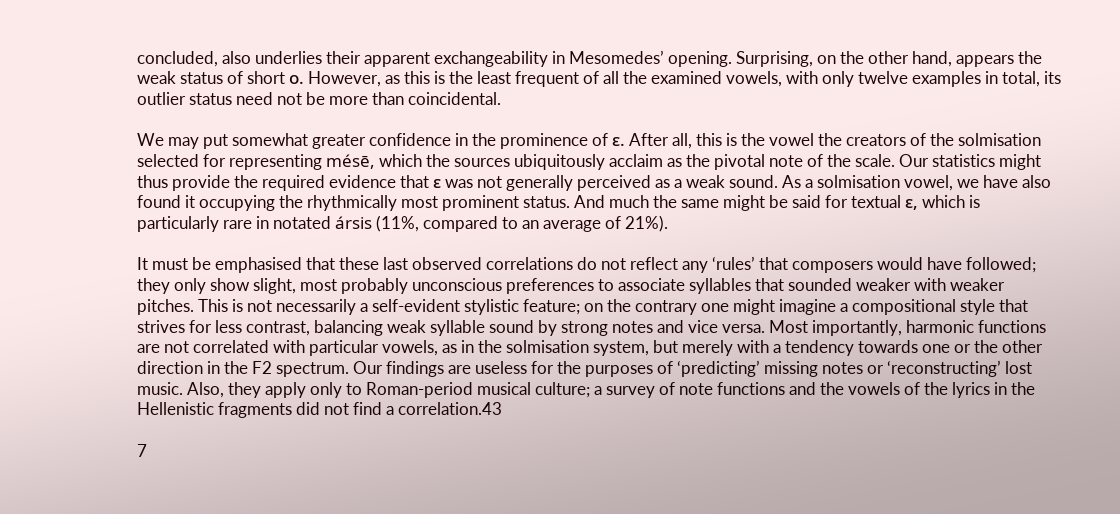concluded, also underlies their apparent exchangeability in Mesomedes’ opening. Surprising, on the other hand, appears the weak status of short ο. However, as this is the least frequent of all the examined vowels, with only twelve examples in total, its outlier status need not be more than coincidental.

We may put somewhat greater confidence in the prominence of ε. After all, this is the vowel the creators of the solmisation selected for representing mésē, which the sources ubiquitously acclaim as the pivotal note of the scale. Our statistics might thus provide the required evidence that ε was not generally perceived as a weak sound. As a solmisation vowel, we have also found it occupying the rhythmically most prominent status. And much the same might be said for textual ε, which is particularly rare in notated ársis (11%, compared to an average of 21%).

It must be emphasised that these last observed correlations do not reflect any ‘rules’ that composers would have followed; they only show slight, most probably unconscious preferences to associate syllables that sounded weaker with weaker pitches. This is not necessarily a self-evident stylistic feature; on the contrary one might imagine a compositional style that strives for less contrast, balancing weak syllable sound by strong notes and vice versa. Most importantly, harmonic functions are not correlated with particular vowels, as in the solmisation system, but merely with a tendency towards one or the other direction in the F2 spectrum. Our findings are useless for the purposes of ‘predicting’ missing notes or ‘reconstructing’ lost music. Also, they apply only to Roman-period musical culture; a survey of note functions and the vowels of the lyrics in the Hellenistic fragments did not find a correlation.43

7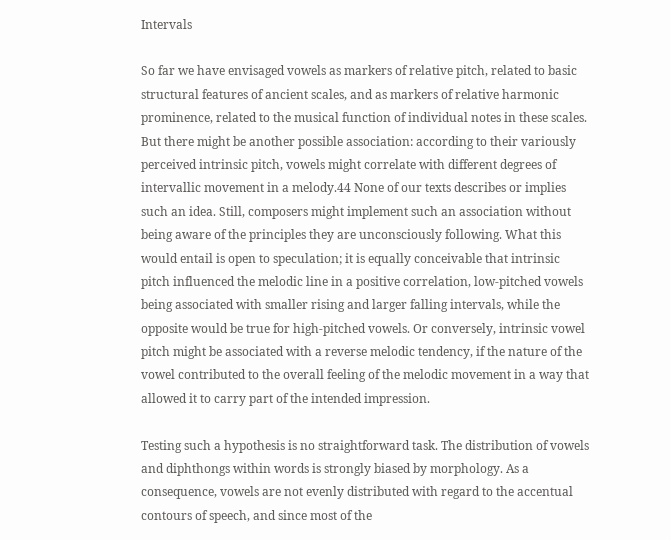Intervals

So far we have envisaged vowels as markers of relative pitch, related to basic structural features of ancient scales, and as markers of relative harmonic prominence, related to the musical function of individual notes in these scales. But there might be another possible association: according to their variously perceived intrinsic pitch, vowels might correlate with different degrees of intervallic movement in a melody.44 None of our texts describes or implies such an idea. Still, composers might implement such an association without being aware of the principles they are unconsciously following. What this would entail is open to speculation; it is equally conceivable that intrinsic pitch influenced the melodic line in a positive correlation, low-pitched vowels being associated with smaller rising and larger falling intervals, while the opposite would be true for high-pitched vowels. Or conversely, intrinsic vowel pitch might be associated with a reverse melodic tendency, if the nature of the vowel contributed to the overall feeling of the melodic movement in a way that allowed it to carry part of the intended impression.

Testing such a hypothesis is no straightforward task. The distribution of vowels and diphthongs within words is strongly biased by morphology. As a consequence, vowels are not evenly distributed with regard to the accentual contours of speech, and since most of the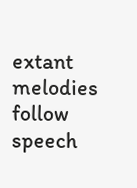extant melodies follow speech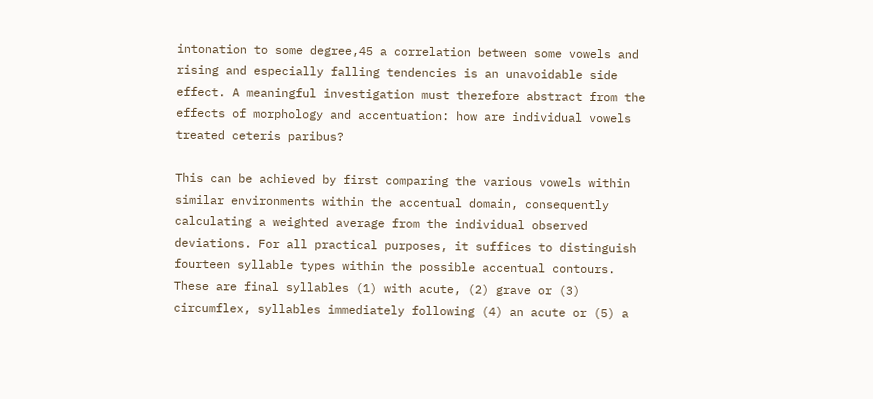intonation to some degree,45 a correlation between some vowels and rising and especially falling tendencies is an unavoidable side effect. A meaningful investigation must therefore abstract from the effects of morphology and accentuation: how are individual vowels treated ceteris paribus?

This can be achieved by first comparing the various vowels within similar environments within the accentual domain, consequently calculating a weighted average from the individual observed deviations. For all practical purposes, it suffices to distinguish fourteen syllable types within the possible accentual contours. These are final syllables (1) with acute, (2) grave or (3) circumflex, syllables immediately following (4) an acute or (5) a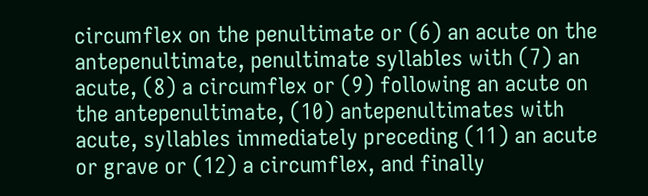circumflex on the penultimate or (6) an acute on the antepenultimate, penultimate syllables with (7) an acute, (8) a circumflex or (9) following an acute on the antepenultimate, (10) antepenultimates with acute, syllables immediately preceding (11) an acute or grave or (12) a circumflex, and finally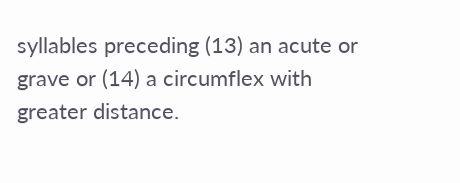syllables preceding (13) an acute or grave or (14) a circumflex with greater distance.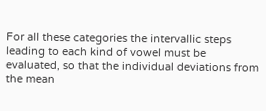For all these categories the intervallic steps leading to each kind of vowel must be evaluated, so that the individual deviations from the mean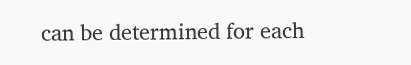can be determined for each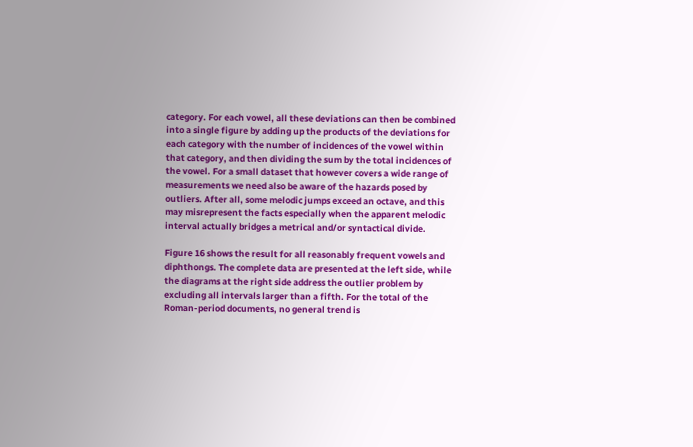category. For each vowel, all these deviations can then be combined into a single figure by adding up the products of the deviations for each category with the number of incidences of the vowel within that category, and then dividing the sum by the total incidences of the vowel. For a small dataset that however covers a wide range of measurements we need also be aware of the hazards posed by outliers. After all, some melodic jumps exceed an octave, and this may misrepresent the facts especially when the apparent melodic interval actually bridges a metrical and/or syntactical divide.

Figure 16 shows the result for all reasonably frequent vowels and diphthongs. The complete data are presented at the left side, while the diagrams at the right side address the outlier problem by excluding all intervals larger than a fifth. For the total of the Roman-period documents, no general trend is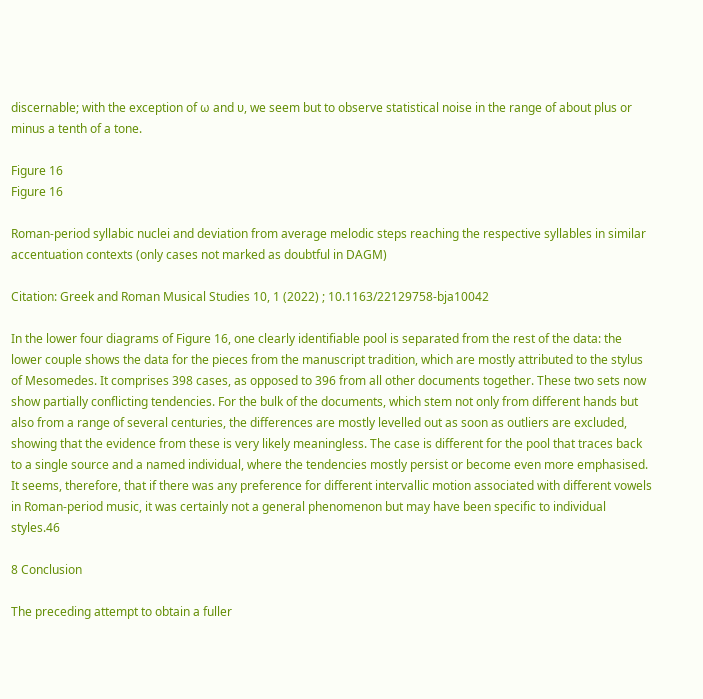discernable; with the exception of ω and υ, we seem but to observe statistical noise in the range of about plus or minus a tenth of a tone.

Figure 16
Figure 16

Roman-period syllabic nuclei and deviation from average melodic steps reaching the respective syllables in similar accentuation contexts (only cases not marked as doubtful in DAGM)

Citation: Greek and Roman Musical Studies 10, 1 (2022) ; 10.1163/22129758-bja10042

In the lower four diagrams of Figure 16, one clearly identifiable pool is separated from the rest of the data: the lower couple shows the data for the pieces from the manuscript tradition, which are mostly attributed to the stylus of Mesomedes. It comprises 398 cases, as opposed to 396 from all other documents together. These two sets now show partially conflicting tendencies. For the bulk of the documents, which stem not only from different hands but also from a range of several centuries, the differences are mostly levelled out as soon as outliers are excluded, showing that the evidence from these is very likely meaningless. The case is different for the pool that traces back to a single source and a named individual, where the tendencies mostly persist or become even more emphasised. It seems, therefore, that if there was any preference for different intervallic motion associated with different vowels in Roman-period music, it was certainly not a general phenomenon but may have been specific to individual styles.46

8 Conclusion

The preceding attempt to obtain a fuller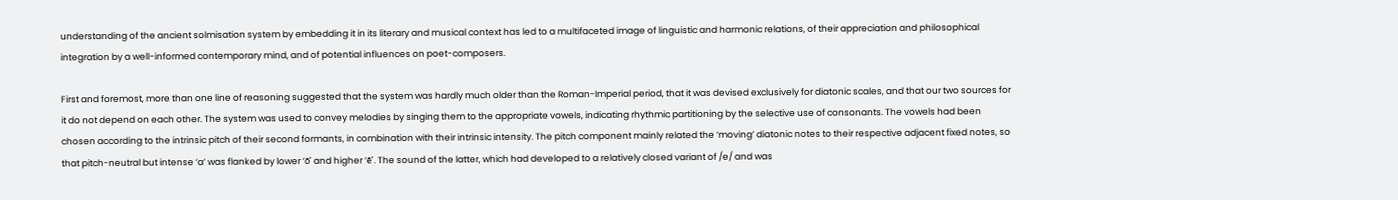understanding of the ancient solmisation system by embedding it in its literary and musical context has led to a multifaceted image of linguistic and harmonic relations, of their appreciation and philosophical integration by a well-informed contemporary mind, and of potential influences on poet-composers.

First and foremost, more than one line of reasoning suggested that the system was hardly much older than the Roman-Imperial period, that it was devised exclusively for diatonic scales, and that our two sources for it do not depend on each other. The system was used to convey melodies by singing them to the appropriate vowels, indicating rhythmic partitioning by the selective use of consonants. The vowels had been chosen according to the intrinsic pitch of their second formants, in combination with their intrinsic intensity. The pitch component mainly related the ‘moving’ diatonic notes to their respective adjacent fixed notes, so that pitch-neutral but intense ‘a’ was flanked by lower ‘ō’ and higher ‘ē’. The sound of the latter, which had developed to a relatively closed variant of /e/ and was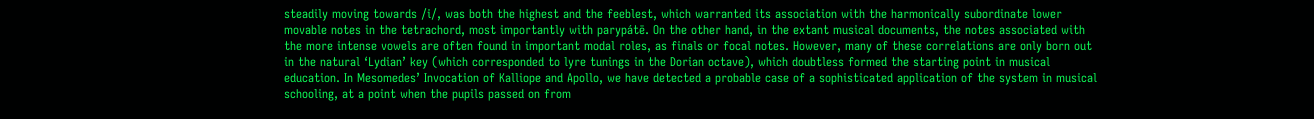steadily moving towards /i/, was both the highest and the feeblest, which warranted its association with the harmonically subordinate lower movable notes in the tetrachord, most importantly with parypátē. On the other hand, in the extant musical documents, the notes associated with the more intense vowels are often found in important modal roles, as finals or focal notes. However, many of these correlations are only born out in the natural ‘Lydian’ key (which corresponded to lyre tunings in the Dorian octave), which doubtless formed the starting point in musical education. In Mesomedes’ Invocation of Kalliope and Apollo, we have detected a probable case of a sophisticated application of the system in musical schooling, at a point when the pupils passed on from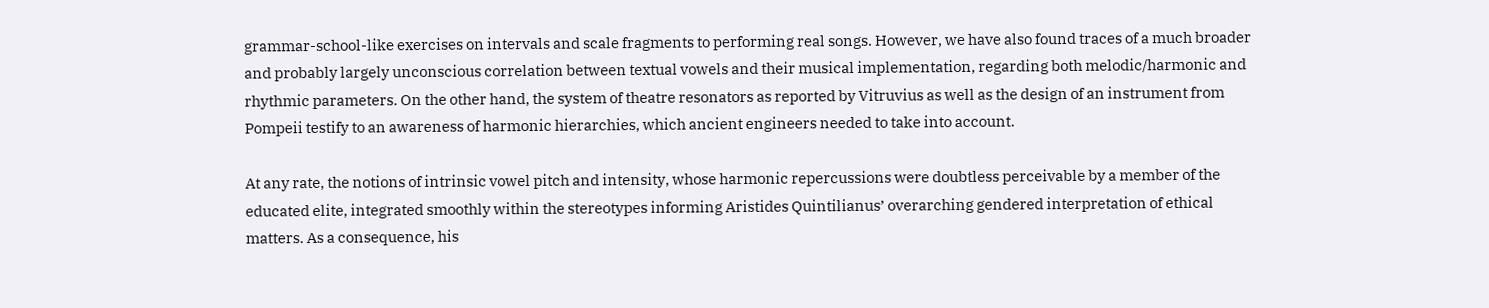grammar-school-like exercises on intervals and scale fragments to performing real songs. However, we have also found traces of a much broader and probably largely unconscious correlation between textual vowels and their musical implementation, regarding both melodic/harmonic and rhythmic parameters. On the other hand, the system of theatre resonators as reported by Vitruvius as well as the design of an instrument from Pompeii testify to an awareness of harmonic hierarchies, which ancient engineers needed to take into account.

At any rate, the notions of intrinsic vowel pitch and intensity, whose harmonic repercussions were doubtless perceivable by a member of the educated elite, integrated smoothly within the stereotypes informing Aristides Quintilianus’ overarching gendered interpretation of ethical matters. As a consequence, his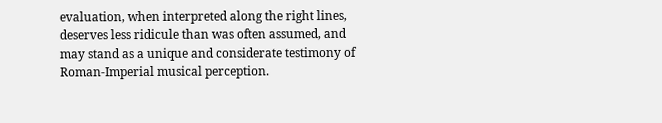evaluation, when interpreted along the right lines, deserves less ridicule than was often assumed, and may stand as a unique and considerate testimony of Roman-Imperial musical perception.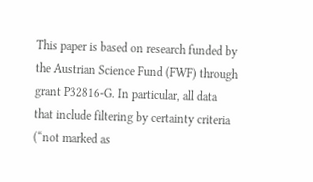This paper is based on research funded by the Austrian Science Fund (FWF) through grant P32816-G. In particular, all data that include filtering by certainty criteria (“not marked as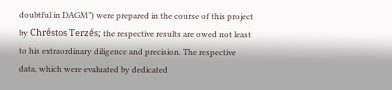doubtful in DAGM”) were prepared in the course of this project by Chrḗstos Terzḗs; the respective results are owed not least to his extraordinary diligence and precision. The respective data, which were evaluated by dedicated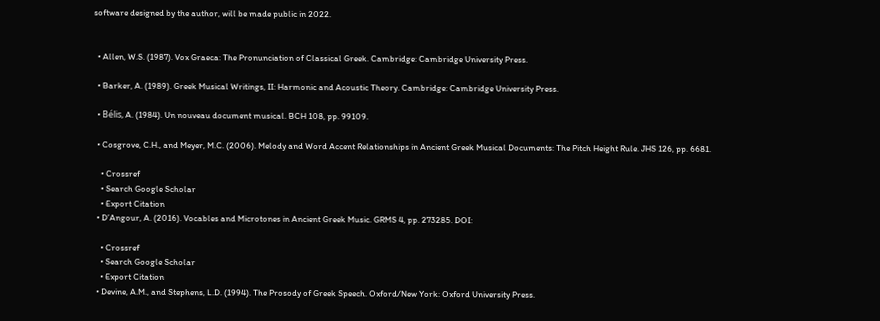software designed by the author, will be made public in 2022.


  • Allen, W.S. (1987). Vox Graeca: The Pronunciation of Classical Greek. Cambridge: Cambridge University Press.

  • Barker, A. (1989). Greek Musical Writings, II: Harmonic and Acoustic Theory. Cambridge: Cambridge University Press.

  • Bélis, A. (1984). Un nouveau document musical. BCH 108, pp. 99109.

  • Cosgrove, C.H., and Meyer, M.C. (2006). Melody and Word Accent Relationships in Ancient Greek Musical Documents: The Pitch Height Rule. JHS 126, pp. 6681.

    • Crossref
    • Search Google Scholar
    • Export Citation
  • D’Angour, A. (2016). Vocables and Microtones in Ancient Greek Music. GRMS 4, pp. 273285. DOI:

    • Crossref
    • Search Google Scholar
    • Export Citation
  • Devine, A.M., and Stephens, L.D. (1994). The Prosody of Greek Speech. Oxford/New York: Oxford University Press.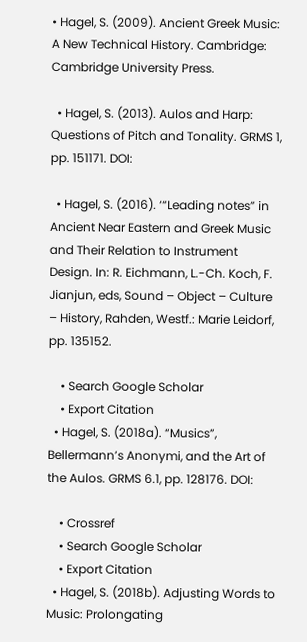• Hagel, S. (2009). Ancient Greek Music: A New Technical History. Cambridge: Cambridge University Press.

  • Hagel, S. (2013). Aulos and Harp: Questions of Pitch and Tonality. GRMS 1, pp. 151171. DOI:

  • Hagel, S. (2016). ‘“Leading notes” in Ancient Near Eastern and Greek Music and Their Relation to Instrument Design. In: R. Eichmann, L.-Ch. Koch, F. Jianjun, eds, Sound – Object – Culture – History, Rahden, Westf.: Marie Leidorf, pp. 135152.

    • Search Google Scholar
    • Export Citation
  • Hagel, S. (2018a). “Musics”, Bellermann’s Anonymi, and the Art of the Aulos. GRMS 6.1, pp. 128176. DOI:

    • Crossref
    • Search Google Scholar
    • Export Citation
  • Hagel, S. (2018b). Adjusting Words to Music: Prolongating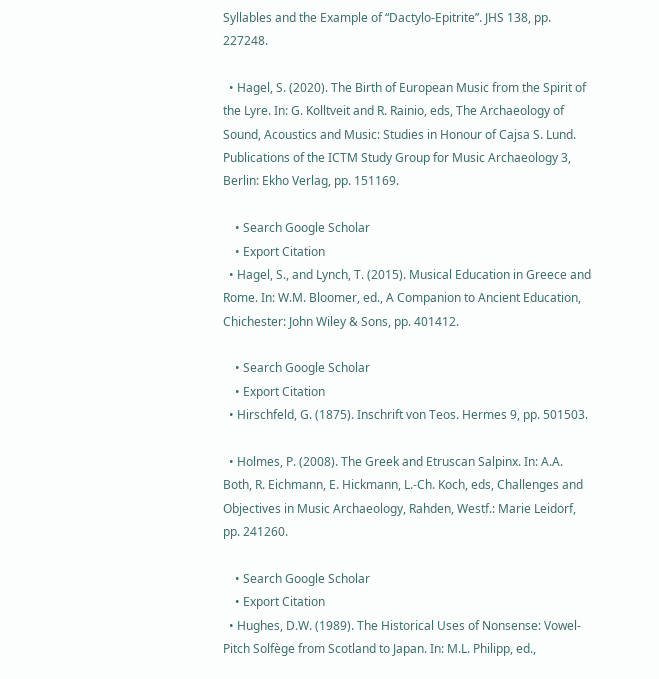Syllables and the Example of “Dactylo-Epitrite”. JHS 138, pp. 227248.

  • Hagel, S. (2020). The Birth of European Music from the Spirit of the Lyre. In: G. Kolltveit and R. Rainio, eds, The Archaeology of Sound, Acoustics and Music: Studies in Honour of Cajsa S. Lund. Publications of the ICTM Study Group for Music Archaeology 3, Berlin: Ekho Verlag, pp. 151169.

    • Search Google Scholar
    • Export Citation
  • Hagel, S., and Lynch, T. (2015). Musical Education in Greece and Rome. In: W.M. Bloomer, ed., A Companion to Ancient Education, Chichester: John Wiley & Sons, pp. 401412.

    • Search Google Scholar
    • Export Citation
  • Hirschfeld, G. (1875). Inschrift von Teos. Hermes 9, pp. 501503.

  • Holmes, P. (2008). The Greek and Etruscan Salpinx. In: A.A. Both, R. Eichmann, E. Hickmann, L.-Ch. Koch, eds, Challenges and Objectives in Music Archaeology, Rahden, Westf.: Marie Leidorf, pp. 241260.

    • Search Google Scholar
    • Export Citation
  • Hughes, D.W. (1989). The Historical Uses of Nonsense: Vowel-Pitch Solfège from Scotland to Japan. In: M.L. Philipp, ed.,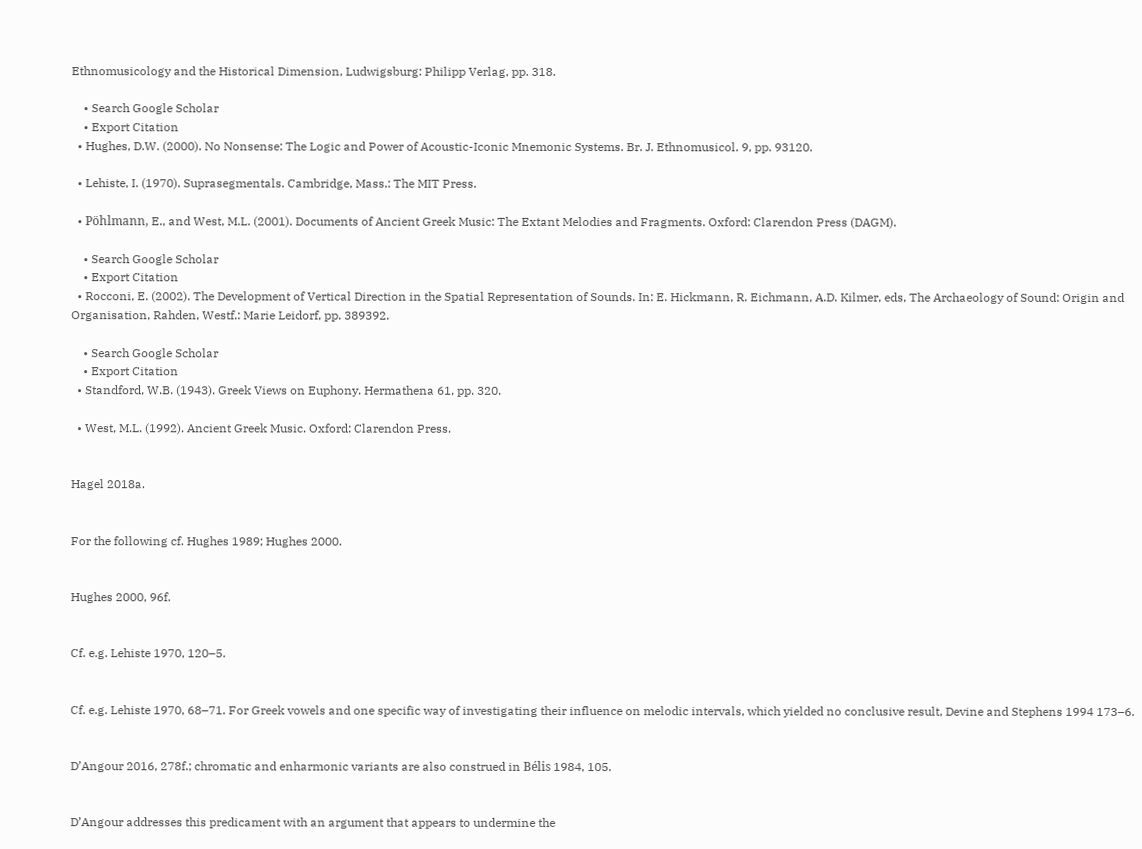Ethnomusicology and the Historical Dimension, Ludwigsburg: Philipp Verlag, pp. 318.

    • Search Google Scholar
    • Export Citation
  • Hughes, D.W. (2000). No Nonsense: The Logic and Power of Acoustic-Iconic Mnemonic Systems. Br. J. Ethnomusicol. 9, pp. 93120.

  • Lehiste, I. (1970). Suprasegmentals. Cambridge, Mass.: The MIT Press.

  • Pöhlmann, E., and West, M.L. (2001). Documents of Ancient Greek Music: The Extant Melodies and Fragments. Oxford: Clarendon Press (DAGM).

    • Search Google Scholar
    • Export Citation
  • Rocconi, E. (2002). The Development of Vertical Direction in the Spatial Representation of Sounds. In: E. Hickmann, R. Eichmann, A.D. Kilmer, eds, The Archaeology of Sound: Origin and Organisation, Rahden, Westf.: Marie Leidorf, pp. 389392.

    • Search Google Scholar
    • Export Citation
  • Standford, W.B. (1943). Greek Views on Euphony. Hermathena 61, pp. 320.

  • West, M.L. (1992). Ancient Greek Music. Oxford: Clarendon Press.


Hagel 2018a.


For the following cf. Hughes 1989; Hughes 2000.


Hughes 2000, 96f.


Cf. e.g. Lehiste 1970, 120–5.


Cf. e.g. Lehiste 1970, 68–71. For Greek vowels and one specific way of investigating their influence on melodic intervals, which yielded no conclusive result, Devine and Stephens 1994 173–6.


D’Angour 2016, 278f.; chromatic and enharmonic variants are also construed in Bélis 1984, 105.


D’Angour addresses this predicament with an argument that appears to undermine the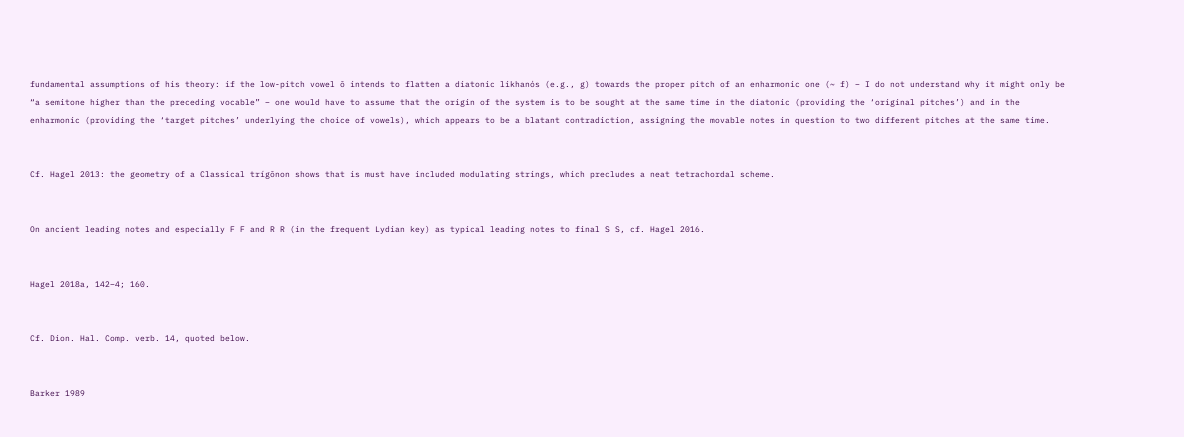fundamental assumptions of his theory: if the low-pitch vowel ō intends to flatten a diatonic likhanós (e.g., g) towards the proper pitch of an enharmonic one (~ f) – I do not understand why it might only be “a semitone higher than the preceding vocable” – one would have to assume that the origin of the system is to be sought at the same time in the diatonic (providing the ‘original pitches’) and in the enharmonic (providing the ‘target pitches’ underlying the choice of vowels), which appears to be a blatant contradiction, assigning the movable notes in question to two different pitches at the same time.


Cf. Hagel 2013: the geometry of a Classical trígōnon shows that is must have included modulating strings, which precludes a neat tetrachordal scheme.


On ancient leading notes and especially F F and R R (in the frequent Lydian key) as typical leading notes to final S S, cf. Hagel 2016.


Hagel 2018a, 142–4; 160.


Cf. Dion. Hal. Comp. verb. 14, quoted below.


Barker 1989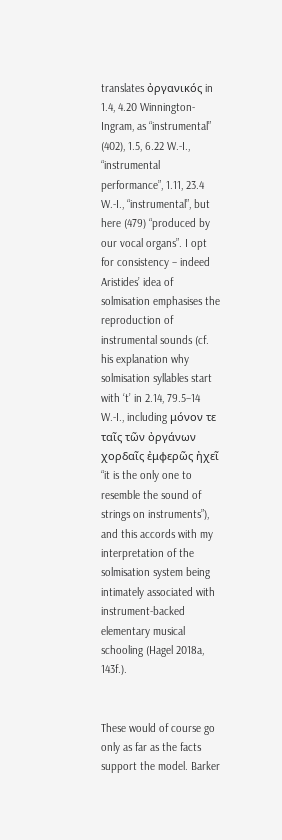translates ὀργανικός in 1.4, 4.20 Winnington-Ingram, as “instrumental” (402), 1.5, 6.22 W.-I., “instrumental performance”, 1.11, 23.4 W.-I., “instrumental”, but here (479) “produced by our vocal organs”. I opt for consistency – indeed Aristides’ idea of solmisation emphasises the reproduction of instrumental sounds (cf. his explanation why solmisation syllables start with ‘t’ in 2.14, 79.5–14 W.-I., including μόνον τε ταῖς τῶν ὀργάνων χορδαῖς ἐμφερῶς ἠχεῖ “it is the only one to resemble the sound of strings on instruments”), and this accords with my interpretation of the solmisation system being intimately associated with instrument-backed elementary musical schooling (Hagel 2018a, 143f.).


These would of course go only as far as the facts support the model. Barker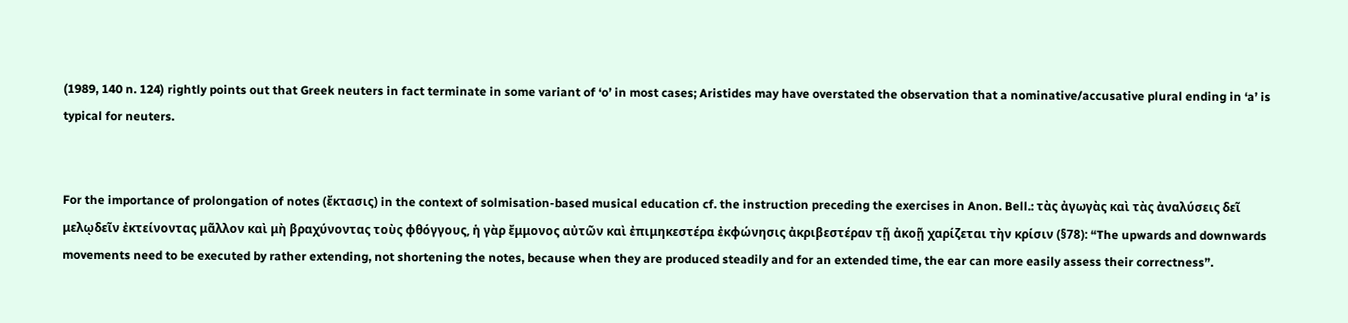(1989, 140 n. 124) rightly points out that Greek neuters in fact terminate in some variant of ‘o’ in most cases; Aristides may have overstated the observation that a nominative/accusative plural ending in ‘a’ is typical for neuters.


For the importance of prolongation of notes (ἔκτασις) in the context of solmisation-based musical education cf. the instruction preceding the exercises in Anon. Bell.: τὰς ἀγωγὰς καὶ τὰς ἀναλύσεις δεῖ μελῳδεῖν ἐκτείνοντας μᾶλλον καὶ μὴ βραχύνοντας τοὺς φθόγγους, ἡ γὰρ ἔμμονος αὐτῶν καὶ ἐπιμηκεστέρα ἐκφώνησις ἀκριβεστέραν τῇ ἀκοῇ χαρίζεται τὴν κρίσιν (§78): “The upwards and downwards movements need to be executed by rather extending, not shortening the notes, because when they are produced steadily and for an extended time, the ear can more easily assess their correctness”.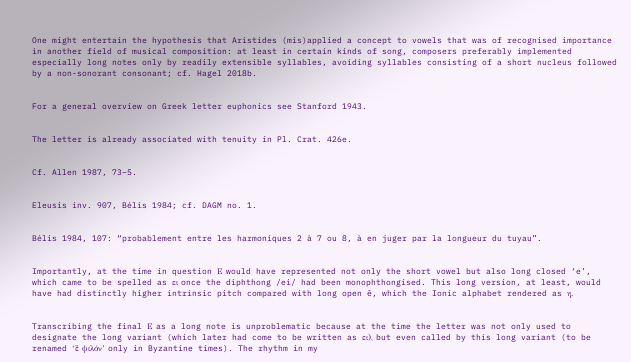One might entertain the hypothesis that Aristides (mis)applied a concept to vowels that was of recognised importance in another field of musical composition: at least in certain kinds of song, composers preferably implemented especially long notes only by readily extensible syllables, avoiding syllables consisting of a short nucleus followed by a non-sonorant consonant; cf. Hagel 2018b.


For a general overview on Greek letter euphonics see Stanford 1943.


The letter is already associated with tenuity in Pl. Crat. 426e.


Cf. Allen 1987, 73–5.


Eleusis inv. 907, Bélis 1984; cf. DAGM no. 1.


Bélis 1984, 107: “probablement entre les harmoniques 2 à 7 ou 8, à en juger par la longueur du tuyau”.


Importantly, at the time in question Ε would have represented not only the short vowel but also long closed ‘e’, which came to be spelled as ει once the diphthong /ei/ had been monophthongised. This long version, at least, would have had distinctly higher intrinsic pitch compared with long open ē, which the Ionic alphabet rendered as η.


Transcribing the final Ε as a long note is unproblematic because at the time the letter was not only used to designate the long variant (which later had come to be written as ει), but even called by this long variant (to be renamed ‘ἒ ψιλόν’ only in Byzantine times). The rhythm in my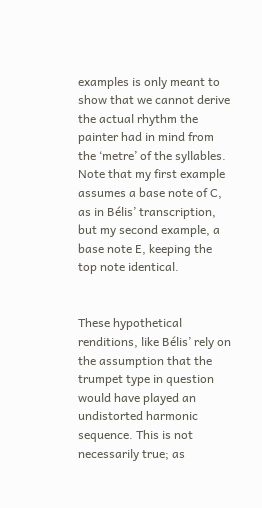examples is only meant to show that we cannot derive the actual rhythm the painter had in mind from the ‘metre’ of the syllables. Note that my first example assumes a base note of C, as in Bélis’ transcription, but my second example, a base note E, keeping the top note identical.


These hypothetical renditions, like Bélis’ rely on the assumption that the trumpet type in question would have played an undistorted harmonic sequence. This is not necessarily true; as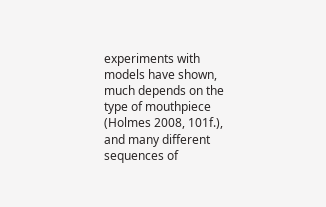experiments with models have shown, much depends on the type of mouthpiece (Holmes 2008, 101f.), and many different sequences of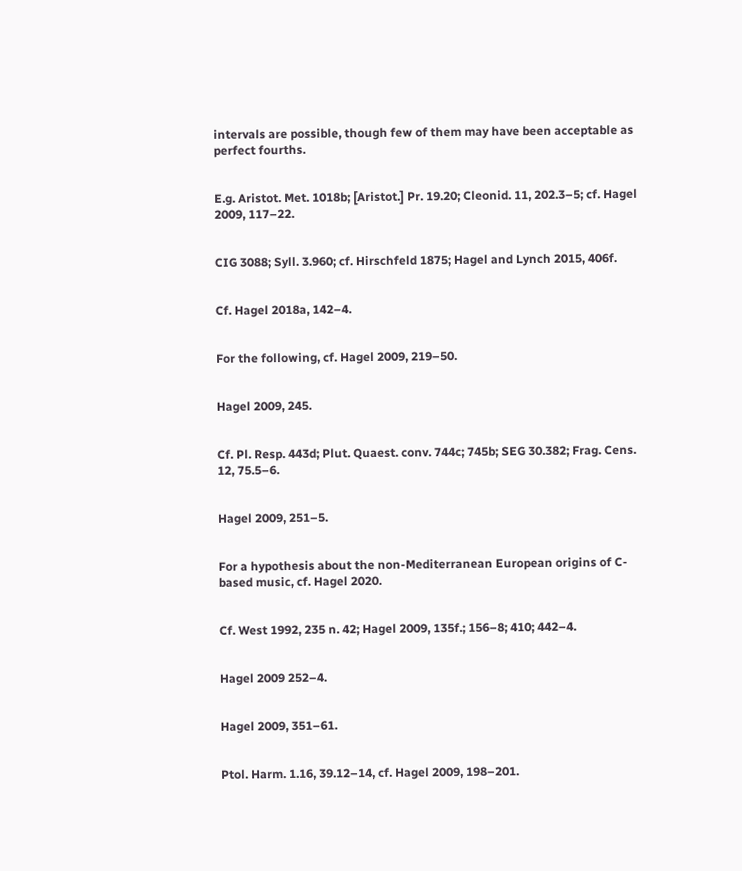intervals are possible, though few of them may have been acceptable as perfect fourths.


E.g. Aristot. Met. 1018b; [Aristot.] Pr. 19.20; Cleonid. 11, 202.3–5; cf. Hagel 2009, 117–22.


CIG 3088; Syll. 3.960; cf. Hirschfeld 1875; Hagel and Lynch 2015, 406f.


Cf. Hagel 2018a, 142–4.


For the following, cf. Hagel 2009, 219–50.


Hagel 2009, 245.


Cf. Pl. Resp. 443d; Plut. Quaest. conv. 744c; 745b; SEG 30.382; Frag. Cens. 12, 75.5–6.


Hagel 2009, 251–5.


For a hypothesis about the non-Mediterranean European origins of C-based music, cf. Hagel 2020.


Cf. West 1992, 235 n. 42; Hagel 2009, 135f.; 156–8; 410; 442–4.


Hagel 2009 252–4.


Hagel 2009, 351–61.


Ptol. Harm. 1.16, 39.12–14, cf. Hagel 2009, 198–201.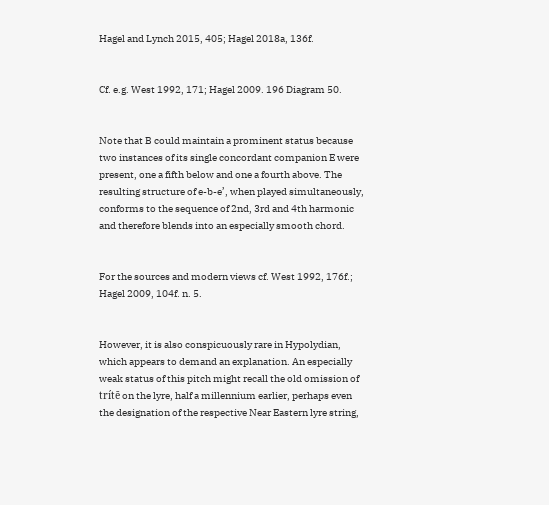Hagel and Lynch 2015, 405; Hagel 2018a, 136f.


Cf. e.g. West 1992, 171; Hagel 2009. 196 Diagram 50.


Note that B could maintain a prominent status because two instances of its single concordant companion E were present, one a fifth below and one a fourth above. The resulting structure of e-b-e’, when played simultaneously, conforms to the sequence of 2nd, 3rd and 4th harmonic and therefore blends into an especially smooth chord.


For the sources and modern views cf. West 1992, 176f.; Hagel 2009, 104f. n. 5.


However, it is also conspicuously rare in Hypolydian, which appears to demand an explanation. An especially weak status of this pitch might recall the old omission of trítē on the lyre, half a millennium earlier, perhaps even the designation of the respective Near Eastern lyre string,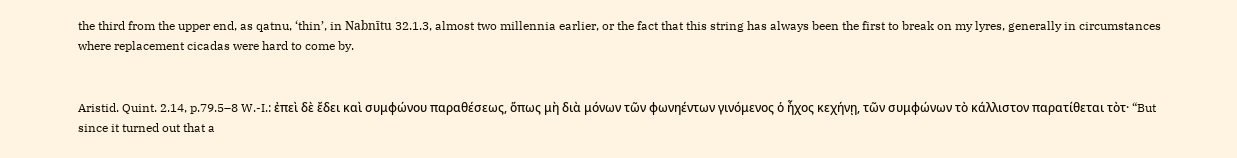the third from the upper end, as qatnu, ‘thin’, in Nabnītu 32.1.3, almost two millennia earlier, or the fact that this string has always been the first to break on my lyres, generally in circumstances where replacement cicadas were hard to come by.


Aristid. Quint. 2.14, p.79.5–8 W.-I.: ἐπεὶ δὲ ἔδει καὶ συμφώνου παραθέσεως, ὅπως μὴ διὰ μόνων τῶν φωνηέντων γινόμενος ὁ ἦχος κεχήνῃ, τῶν συμφώνων τὸ κάλλιστον παρατίθεται τὸτ· “But since it turned out that a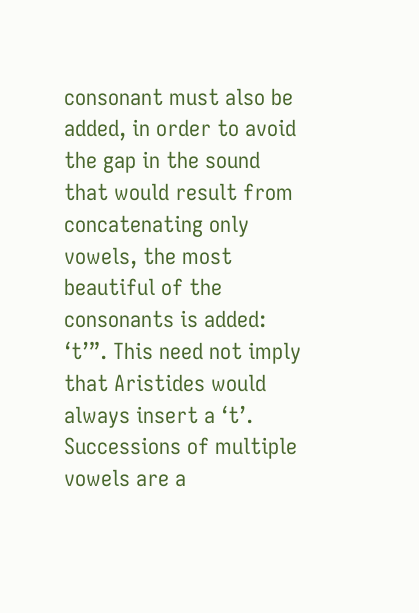consonant must also be added, in order to avoid the gap in the sound that would result from concatenating only vowels, the most beautiful of the consonants is added: ‘t’”. This need not imply that Aristides would always insert a ‘t’. Successions of multiple vowels are a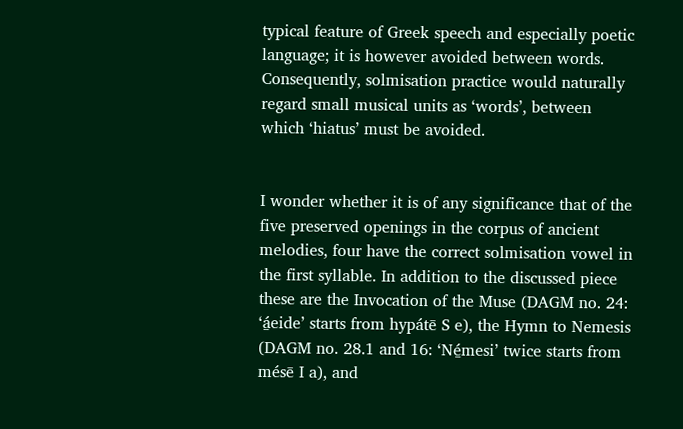typical feature of Greek speech and especially poetic language; it is however avoided between words. Consequently, solmisation practice would naturally regard small musical units as ‘words’, between which ‘hiatus’ must be avoided.


I wonder whether it is of any significance that of the five preserved openings in the corpus of ancient melodies, four have the correct solmisation vowel in the first syllable. In addition to the discussed piece these are the Invocation of the Muse (DAGM no. 24: ‘á̱eide’ starts from hypátē S e), the Hymn to Nemesis (DAGM no. 28.1 and 16: ‘Né̱mesi’ twice starts from mésē I a), and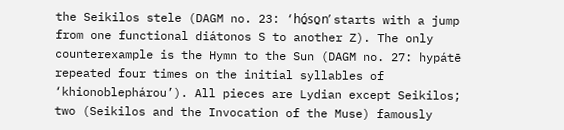the Seikilos stele (DAGM no. 23: ‘hó̱so̱n’ starts with a jump from one functional diátonos S to another Z). The only counterexample is the Hymn to the Sun (DAGM no. 27: hypátē repeated four times on the initial syllables of ‘khionoblephárou’). All pieces are Lydian except Seikilos; two (Seikilos and the Invocation of the Muse) famously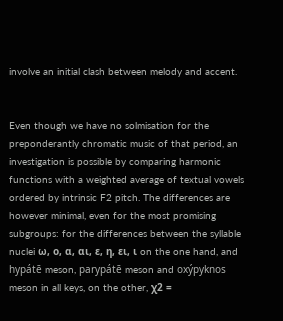involve an initial clash between melody and accent.


Even though we have no solmisation for the preponderantly chromatic music of that period, an investigation is possible by comparing harmonic functions with a weighted average of textual vowels ordered by intrinsic F2 pitch. The differences are however minimal, even for the most promising subgroups: for the differences between the syllable nuclei ω, ο, α, αι, ε, η, ει, ι on the one hand, and hypátē meson, parypátē meson and oxýpyknos meson in all keys, on the other, χ2 =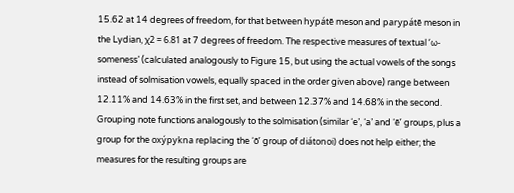15.62 at 14 degrees of freedom, for that between hypátē meson and parypátē meson in the Lydian, χ2 = 6.81 at 7 degrees of freedom. The respective measures of textual ‘ω-someness’ (calculated analogously to Figure 15, but using the actual vowels of the songs instead of solmisation vowels, equally spaced in the order given above) range between 12.11% and 14.63% in the first set, and between 12.37% and 14.68% in the second. Grouping note functions analogously to the solmisation (similar ‘e’, ‘a’ and ‘ē’ groups, plus a group for the oxýpykna replacing the ‘ō’ group of diátonoi) does not help either; the measures for the resulting groups are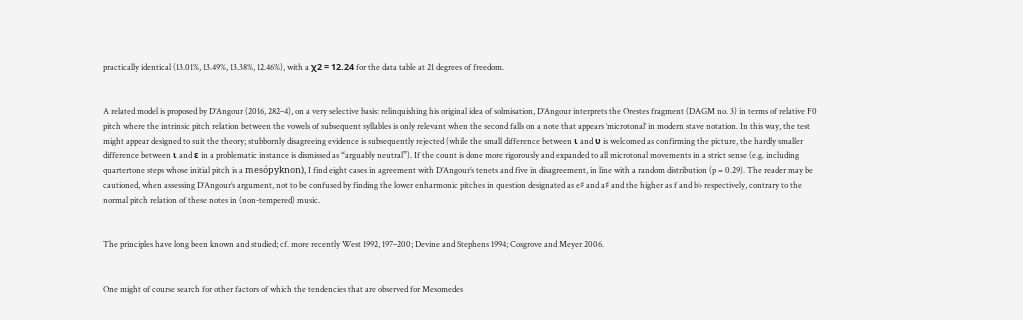practically identical (13.01%, 13.49%, 13.38%, 12.46%), with a χ2 = 12.24 for the data table at 21 degrees of freedom.


A related model is proposed by D’Angour (2016, 282–4), on a very selective basis: relinquishing his original idea of solmisation, D’Angour interprets the Orestes fragment (DAGM no. 3) in terms of relative F0 pitch where the intrinsic pitch relation between the vowels of subsequent syllables is only relevant when the second falls on a note that appears ‘microtonal’ in modern stave notation. In this way, the test might appear designed to suit the theory; stubbornly disagreeing evidence is subsequently rejected (while the small difference between ι and υ is welcomed as confirming the picture, the hardly smaller difference between ι and ε in a problematic instance is dismissed as “arguably neutral”). If the count is done more rigorously and expanded to all microtonal movements in a strict sense (e.g. including quartertone steps whose initial pitch is a mesópyknon), I find eight cases in agreement with D’Angour’s tenets and five in disagreement, in line with a random distribution (p = 0.29). The reader may be cautioned, when assessing D’Angour’s argument, not to be confused by finding the lower enharmonic pitches in question designated as e♯ and a♯ and the higher as f and b♭ respectively, contrary to the normal pitch relation of these notes in (non-tempered) music.


The principles have long been known and studied; cf. more recently West 1992, 197–200; Devine and Stephens 1994; Cosgrove and Meyer 2006.


One might of course search for other factors of which the tendencies that are observed for Mesomedes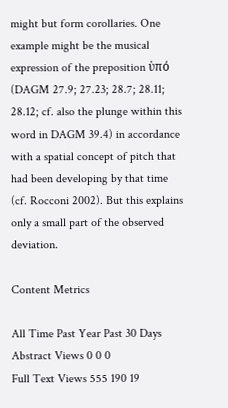might but form corollaries. One example might be the musical expression of the preposition ὑπό (DAGM 27.9; 27.23; 28.7; 28.11; 28.12; cf. also the plunge within this word in DAGM 39.4) in accordance with a spatial concept of pitch that had been developing by that time (cf. Rocconi 2002). But this explains only a small part of the observed deviation.

Content Metrics

All Time Past Year Past 30 Days
Abstract Views 0 0 0
Full Text Views 555 190 19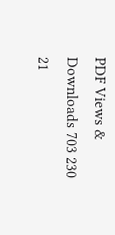PDF Views & Downloads 703 230 21